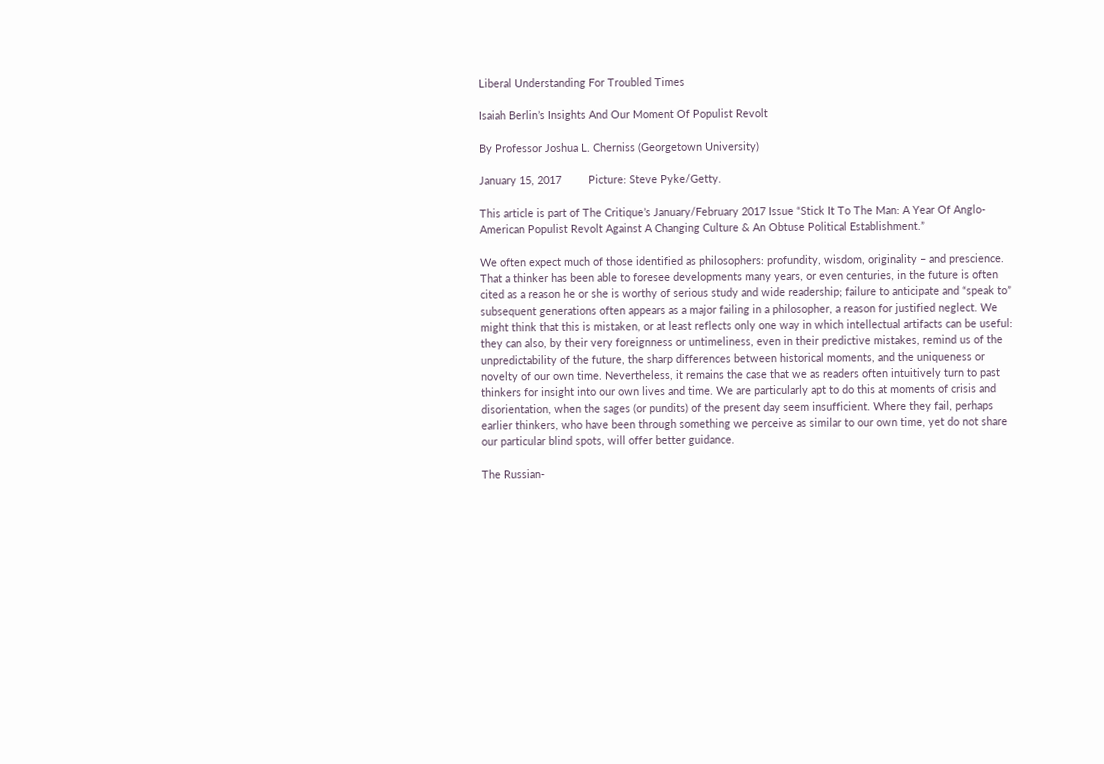Liberal Understanding For Troubled Times

Isaiah Berlin’s Insights And Our Moment Of Populist Revolt

By Professor Joshua L. Cherniss (Georgetown University)

January 15, 2017         Picture: Steve Pyke/Getty.

This article is part of The Critique’s January/February 2017 Issue “Stick It To The Man: A Year Of Anglo-American Populist Revolt Against A Changing Culture & An Obtuse Political Establishment.”

We often expect much of those identified as philosophers: profundity, wisdom, originality – and prescience. That a thinker has been able to foresee developments many years, or even centuries, in the future is often cited as a reason he or she is worthy of serious study and wide readership; failure to anticipate and “speak to” subsequent generations often appears as a major failing in a philosopher, a reason for justified neglect. We might think that this is mistaken, or at least reflects only one way in which intellectual artifacts can be useful: they can also, by their very foreignness or untimeliness, even in their predictive mistakes, remind us of the unpredictability of the future, the sharp differences between historical moments, and the uniqueness or novelty of our own time. Nevertheless, it remains the case that we as readers often intuitively turn to past thinkers for insight into our own lives and time. We are particularly apt to do this at moments of crisis and disorientation, when the sages (or pundits) of the present day seem insufficient. Where they fail, perhaps earlier thinkers, who have been through something we perceive as similar to our own time, yet do not share our particular blind spots, will offer better guidance.

The Russian-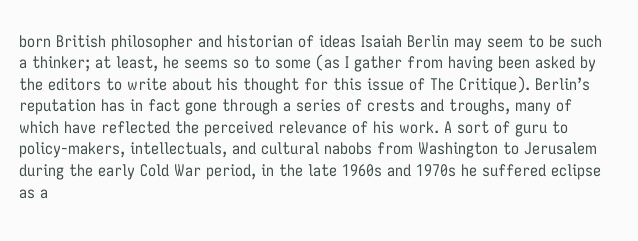born British philosopher and historian of ideas Isaiah Berlin may seem to be such a thinker; at least, he seems so to some (as I gather from having been asked by the editors to write about his thought for this issue of The Critique). Berlin’s reputation has in fact gone through a series of crests and troughs, many of which have reflected the perceived relevance of his work. A sort of guru to policy-makers, intellectuals, and cultural nabobs from Washington to Jerusalem during the early Cold War period, in the late 1960s and 1970s he suffered eclipse as a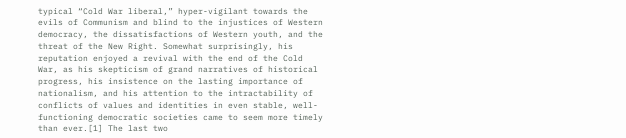typical “Cold War liberal,” hyper-vigilant towards the evils of Communism and blind to the injustices of Western democracy, the dissatisfactions of Western youth, and the threat of the New Right. Somewhat surprisingly, his reputation enjoyed a revival with the end of the Cold War, as his skepticism of grand narratives of historical progress, his insistence on the lasting importance of nationalism, and his attention to the intractability of conflicts of values and identities in even stable, well-functioning democratic societies came to seem more timely than ever.[1] The last two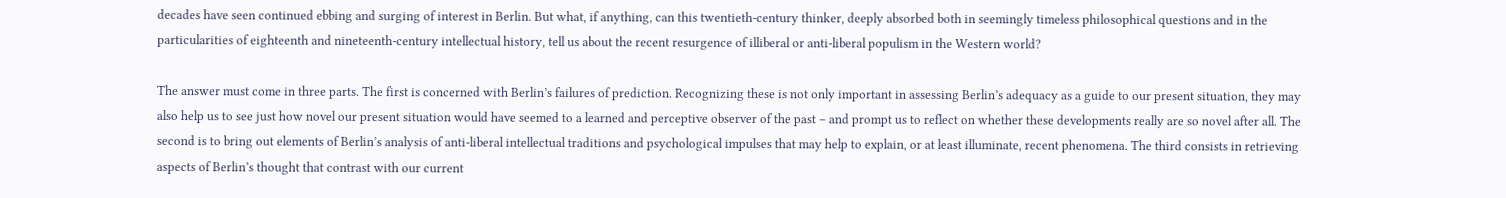decades have seen continued ebbing and surging of interest in Berlin. But what, if anything, can this twentieth-century thinker, deeply absorbed both in seemingly timeless philosophical questions and in the particularities of eighteenth and nineteenth-century intellectual history, tell us about the recent resurgence of illiberal or anti-liberal populism in the Western world?

The answer must come in three parts. The first is concerned with Berlin’s failures of prediction. Recognizing these is not only important in assessing Berlin’s adequacy as a guide to our present situation, they may also help us to see just how novel our present situation would have seemed to a learned and perceptive observer of the past – and prompt us to reflect on whether these developments really are so novel after all. The second is to bring out elements of Berlin’s analysis of anti-liberal intellectual traditions and psychological impulses that may help to explain, or at least illuminate, recent phenomena. The third consists in retrieving aspects of Berlin’s thought that contrast with our current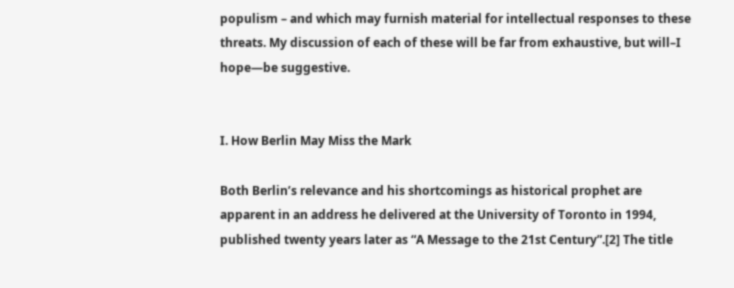populism – and which may furnish material for intellectual responses to these threats. My discussion of each of these will be far from exhaustive, but will–I hope—be suggestive.


I. How Berlin May Miss the Mark

Both Berlin’s relevance and his shortcomings as historical prophet are apparent in an address he delivered at the University of Toronto in 1994, published twenty years later as “A Message to the 21st Century”.[2] The title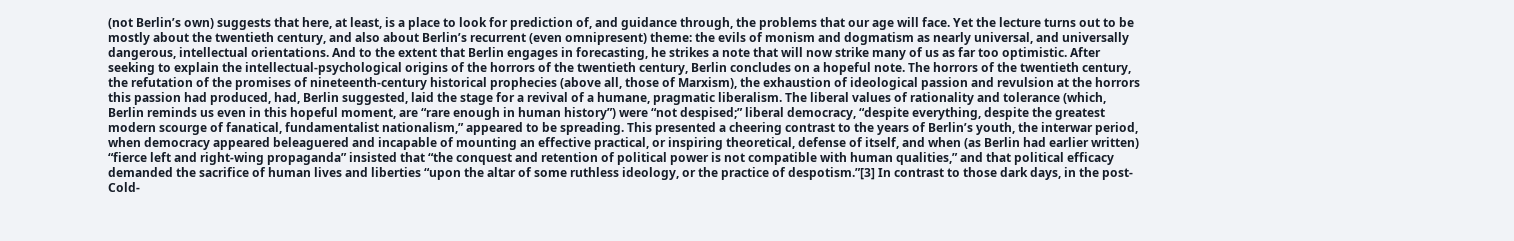(not Berlin’s own) suggests that here, at least, is a place to look for prediction of, and guidance through, the problems that our age will face. Yet the lecture turns out to be mostly about the twentieth century, and also about Berlin’s recurrent (even omnipresent) theme: the evils of monism and dogmatism as nearly universal, and universally dangerous, intellectual orientations. And to the extent that Berlin engages in forecasting, he strikes a note that will now strike many of us as far too optimistic. After seeking to explain the intellectual-psychological origins of the horrors of the twentieth century, Berlin concludes on a hopeful note. The horrors of the twentieth century, the refutation of the promises of nineteenth-century historical prophecies (above all, those of Marxism), the exhaustion of ideological passion and revulsion at the horrors this passion had produced, had, Berlin suggested, laid the stage for a revival of a humane, pragmatic liberalism. The liberal values of rationality and tolerance (which, Berlin reminds us even in this hopeful moment, are “rare enough in human history”) were “not despised;” liberal democracy, “despite everything, despite the greatest modern scourge of fanatical, fundamentalist nationalism,” appeared to be spreading. This presented a cheering contrast to the years of Berlin’s youth, the interwar period, when democracy appeared beleaguered and incapable of mounting an effective practical, or inspiring theoretical, defense of itself, and when (as Berlin had earlier written) “fierce left and right-wing propaganda” insisted that “the conquest and retention of political power is not compatible with human qualities,” and that political efficacy demanded the sacrifice of human lives and liberties “upon the altar of some ruthless ideology, or the practice of despotism.”[3] In contrast to those dark days, in the post-Cold-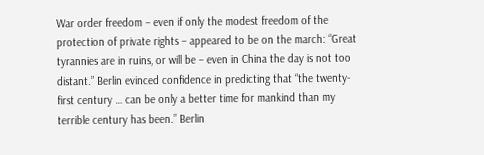War order freedom – even if only the modest freedom of the protection of private rights – appeared to be on the march: “Great tyrannies are in ruins, or will be – even in China the day is not too distant.” Berlin evinced confidence in predicting that “the twenty-first century … can be only a better time for mankind than my terrible century has been.” Berlin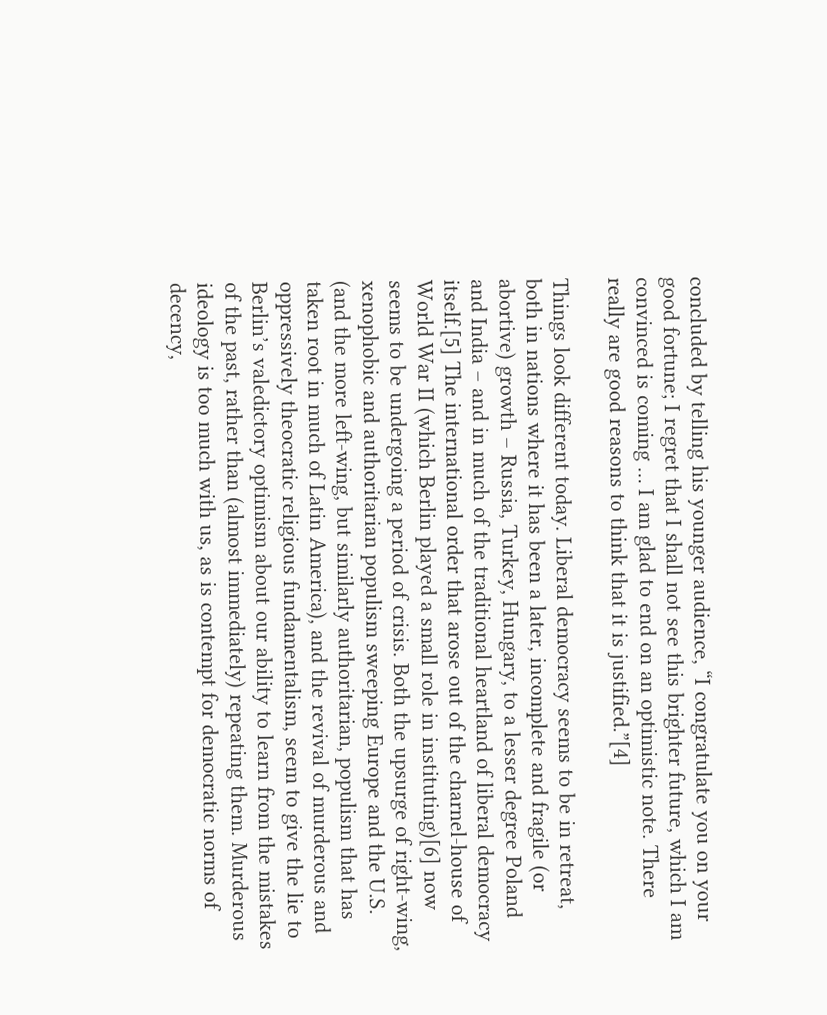concluded by telling his younger audience, “I congratulate you on your good fortune; I regret that I shall not see this brighter future, which I am convinced is coming … I am glad to end on an optimistic note. There really are good reasons to think that it is justified.”[4]

Things look different today. Liberal democracy seems to be in retreat, both in nations where it has been a later, incomplete and fragile (or abortive) growth – Russia, Turkey, Hungary, to a lesser degree Poland and India – and in much of the traditional heartland of liberal democracy itself.[5] The international order that arose out of the charnel-house of World War II (which Berlin played a small role in instituting)[6] now seems to be undergoing a period of crisis. Both the upsurge of right-wing, xenophobic and authoritarian populism sweeping Europe and the U.S. (and the more left-wing, but similarly authoritarian, populism that has taken root in much of Latin America), and the revival of murderous and oppressively theocratic religious fundamentalism, seem to give the lie to Berlin’s valedictory optimism about our ability to learn from the mistakes of the past, rather than (almost immediately) repeating them. Murderous ideology is too much with us, as is contempt for democratic norms of decency,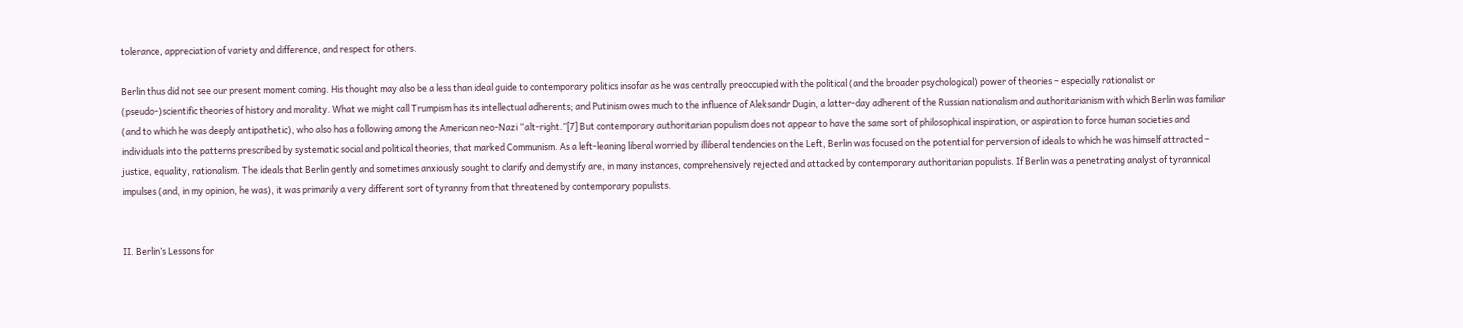tolerance, appreciation of variety and difference, and respect for others.

Berlin thus did not see our present moment coming. His thought may also be a less than ideal guide to contemporary politics insofar as he was centrally preoccupied with the political (and the broader psychological) power of theories – especially rationalist or (pseudo-)scientific theories of history and morality. What we might call Trumpism has its intellectual adherents; and Putinism owes much to the influence of Aleksandr Dugin, a latter-day adherent of the Russian nationalism and authoritarianism with which Berlin was familiar (and to which he was deeply antipathetic), who also has a following among the American neo-Nazi “alt-right.”[7] But contemporary authoritarian populism does not appear to have the same sort of philosophical inspiration, or aspiration to force human societies and individuals into the patterns prescribed by systematic social and political theories, that marked Communism. As a left-leaning liberal worried by illiberal tendencies on the Left, Berlin was focused on the potential for perversion of ideals to which he was himself attracted – justice, equality, rationalism. The ideals that Berlin gently and sometimes anxiously sought to clarify and demystify are, in many instances, comprehensively rejected and attacked by contemporary authoritarian populists. If Berlin was a penetrating analyst of tyrannical impulses (and, in my opinion, he was), it was primarily a very different sort of tyranny from that threatened by contemporary populists.


II. Berlin’s Lessons for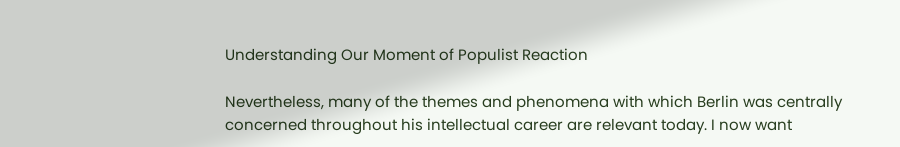Understanding Our Moment of Populist Reaction

Nevertheless, many of the themes and phenomena with which Berlin was centrally concerned throughout his intellectual career are relevant today. I now want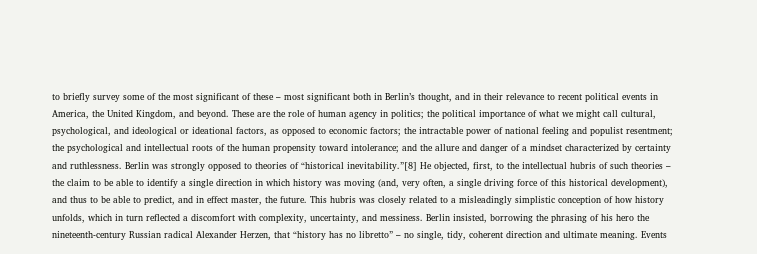to briefly survey some of the most significant of these – most significant both in Berlin’s thought, and in their relevance to recent political events in America, the United Kingdom, and beyond. These are the role of human agency in politics; the political importance of what we might call cultural, psychological, and ideological or ideational factors, as opposed to economic factors; the intractable power of national feeling and populist resentment; the psychological and intellectual roots of the human propensity toward intolerance; and the allure and danger of a mindset characterized by certainty and ruthlessness. Berlin was strongly opposed to theories of “historical inevitability.”[8] He objected, first, to the intellectual hubris of such theories – the claim to be able to identify a single direction in which history was moving (and, very often, a single driving force of this historical development), and thus to be able to predict, and in effect master, the future. This hubris was closely related to a misleadingly simplistic conception of how history unfolds, which in turn reflected a discomfort with complexity, uncertainty, and messiness. Berlin insisted, borrowing the phrasing of his hero the nineteenth-century Russian radical Alexander Herzen, that “history has no libretto” – no single, tidy, coherent direction and ultimate meaning. Events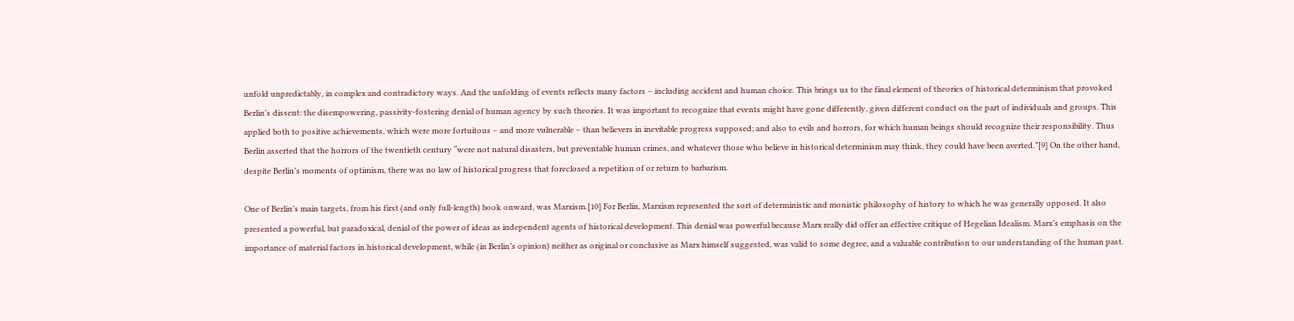unfold unpredictably, in complex and contradictory ways. And the unfolding of events reflects many factors – including accident and human choice. This brings us to the final element of theories of historical determinism that provoked Berlin’s dissent: the disempowering, passivity-fostering denial of human agency by such theories. It was important to recognize that events might have gone differently, given different conduct on the part of individuals and groups. This applied both to positive achievements, which were more fortuitous – and more vulnerable – than believers in inevitable progress supposed; and also to evils and horrors, for which human beings should recognize their responsibility. Thus Berlin asserted that the horrors of the twentieth century “were not natural disasters, but preventable human crimes, and whatever those who believe in historical determinism may think, they could have been averted.”[9] On the other hand, despite Berlin’s moments of optimism, there was no law of historical progress that foreclosed a repetition of or return to barbarism.

One of Berlin’s main targets, from his first (and only full-length) book onward, was Marxism.[10] For Berlin, Marxism represented the sort of deterministic and monistic philosophy of history to which he was generally opposed. It also presented a powerful, but paradoxical, denial of the power of ideas as independent agents of historical development. This denial was powerful because Marx really did offer an effective critique of Hegelian Idealism. Marx’s emphasis on the importance of material factors in historical development, while (in Berlin’s opinion) neither as original or conclusive as Marx himself suggested, was valid to some degree, and a valuable contribution to our understanding of the human past.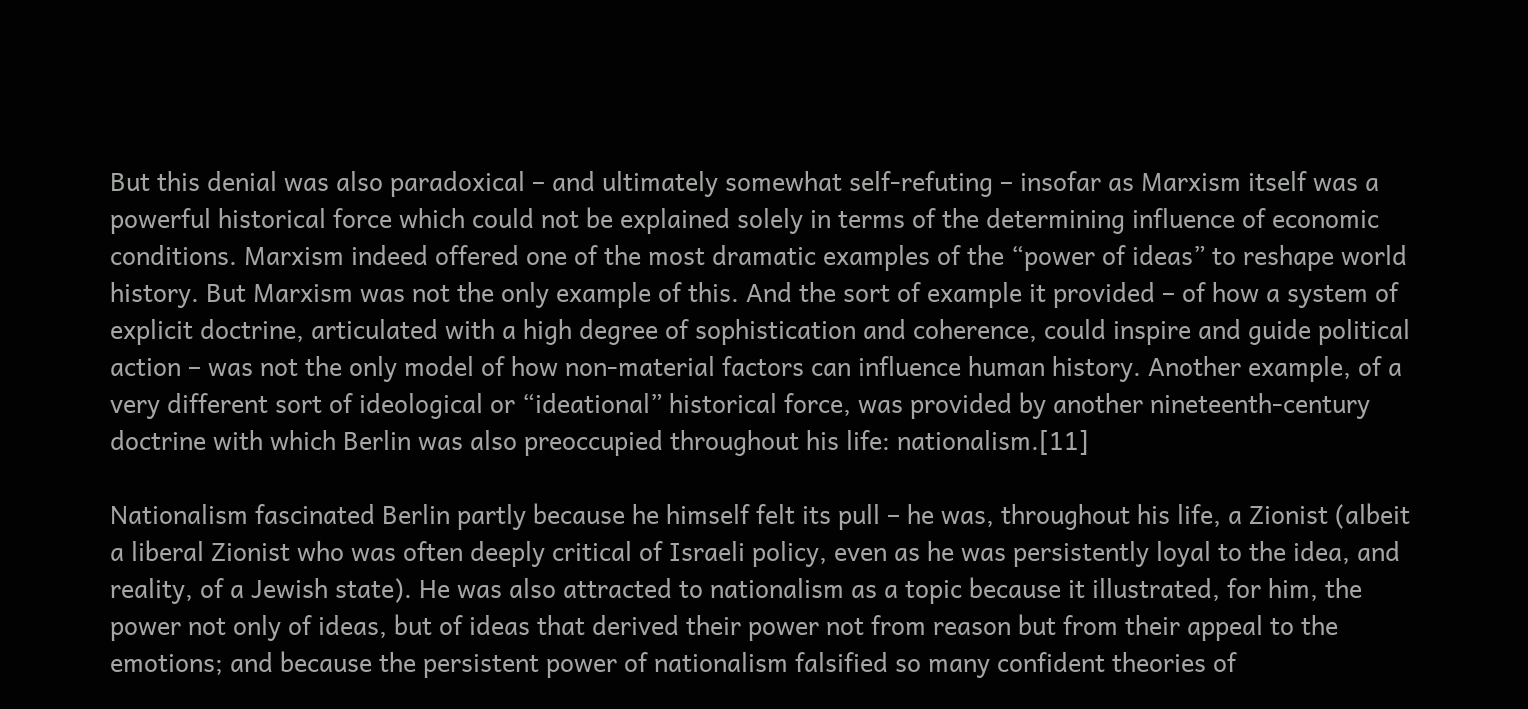But this denial was also paradoxical – and ultimately somewhat self-refuting – insofar as Marxism itself was a powerful historical force which could not be explained solely in terms of the determining influence of economic conditions. Marxism indeed offered one of the most dramatic examples of the “power of ideas” to reshape world history. But Marxism was not the only example of this. And the sort of example it provided – of how a system of explicit doctrine, articulated with a high degree of sophistication and coherence, could inspire and guide political action – was not the only model of how non-material factors can influence human history. Another example, of a very different sort of ideological or “ideational” historical force, was provided by another nineteenth-century doctrine with which Berlin was also preoccupied throughout his life: nationalism.[11]

Nationalism fascinated Berlin partly because he himself felt its pull – he was, throughout his life, a Zionist (albeit a liberal Zionist who was often deeply critical of Israeli policy, even as he was persistently loyal to the idea, and reality, of a Jewish state). He was also attracted to nationalism as a topic because it illustrated, for him, the power not only of ideas, but of ideas that derived their power not from reason but from their appeal to the emotions; and because the persistent power of nationalism falsified so many confident theories of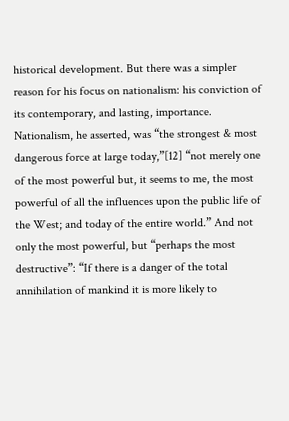historical development. But there was a simpler reason for his focus on nationalism: his conviction of its contemporary, and lasting, importance. Nationalism, he asserted, was “the strongest & most dangerous force at large today,”[12] “not merely one of the most powerful but, it seems to me, the most powerful of all the influences upon the public life of the West; and today of the entire world.” And not only the most powerful, but “perhaps the most destructive”: “If there is a danger of the total annihilation of mankind it is more likely to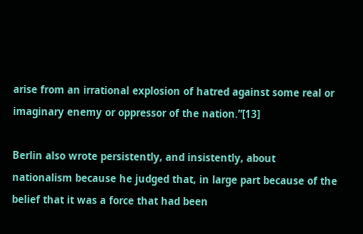arise from an irrational explosion of hatred against some real or imaginary enemy or oppressor of the nation.”[13]

Berlin also wrote persistently, and insistently, about nationalism because he judged that, in large part because of the belief that it was a force that had been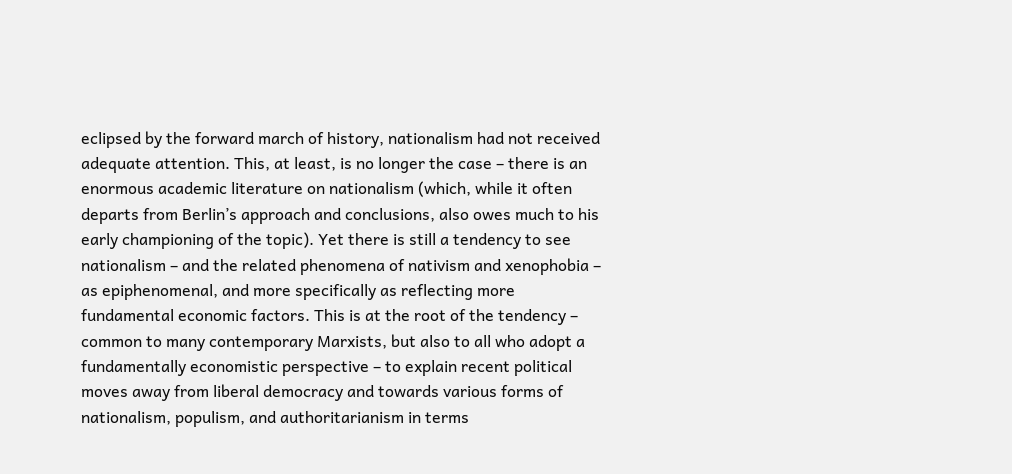eclipsed by the forward march of history, nationalism had not received adequate attention. This, at least, is no longer the case – there is an enormous academic literature on nationalism (which, while it often departs from Berlin’s approach and conclusions, also owes much to his early championing of the topic). Yet there is still a tendency to see nationalism – and the related phenomena of nativism and xenophobia – as epiphenomenal, and more specifically as reflecting more fundamental economic factors. This is at the root of the tendency – common to many contemporary Marxists, but also to all who adopt a fundamentally economistic perspective – to explain recent political moves away from liberal democracy and towards various forms of nationalism, populism, and authoritarianism in terms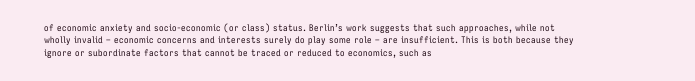of economic anxiety and socio-economic (or class) status. Berlin’s work suggests that such approaches, while not wholly invalid – economic concerns and interests surely do play some role – are insufficient. This is both because they ignore or subordinate factors that cannot be traced or reduced to economics, such as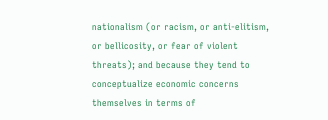nationalism (or racism, or anti-elitism, or bellicosity, or fear of violent threats); and because they tend to conceptualize economic concerns themselves in terms of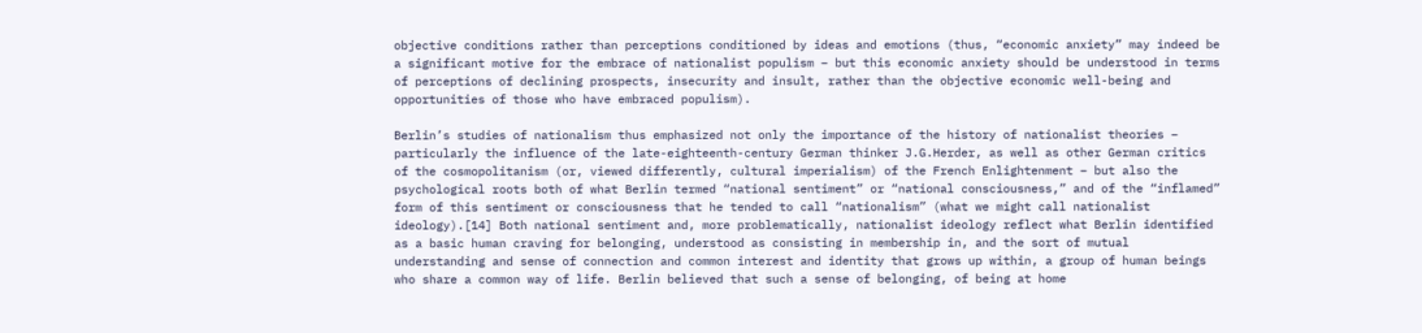objective conditions rather than perceptions conditioned by ideas and emotions (thus, “economic anxiety” may indeed be a significant motive for the embrace of nationalist populism – but this economic anxiety should be understood in terms of perceptions of declining prospects, insecurity and insult, rather than the objective economic well-being and opportunities of those who have embraced populism).

Berlin’s studies of nationalism thus emphasized not only the importance of the history of nationalist theories – particularly the influence of the late-eighteenth-century German thinker J.G.Herder, as well as other German critics of the cosmopolitanism (or, viewed differently, cultural imperialism) of the French Enlightenment – but also the psychological roots both of what Berlin termed “national sentiment” or “national consciousness,” and of the “inflamed” form of this sentiment or consciousness that he tended to call “nationalism” (what we might call nationalist ideology).[14] Both national sentiment and, more problematically, nationalist ideology reflect what Berlin identified as a basic human craving for belonging, understood as consisting in membership in, and the sort of mutual understanding and sense of connection and common interest and identity that grows up within, a group of human beings who share a common way of life. Berlin believed that such a sense of belonging, of being at home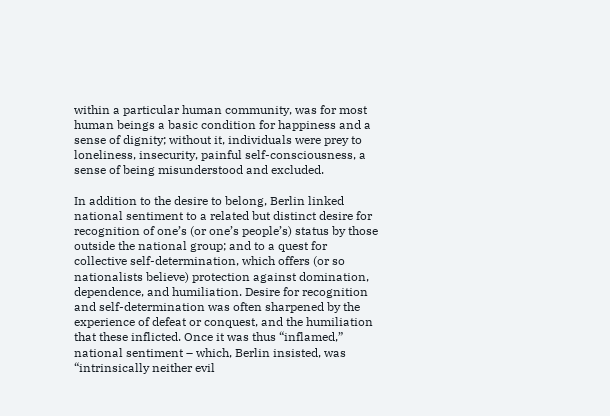within a particular human community, was for most human beings a basic condition for happiness and a sense of dignity; without it, individuals were prey to loneliness, insecurity, painful self-consciousness, a sense of being misunderstood and excluded.

In addition to the desire to belong, Berlin linked national sentiment to a related but distinct desire for recognition of one’s (or one’s people’s) status by those outside the national group; and to a quest for collective self-determination, which offers (or so nationalists believe) protection against domination, dependence, and humiliation. Desire for recognition and self-determination was often sharpened by the experience of defeat or conquest, and the humiliation that these inflicted. Once it was thus “inflamed,” national sentiment – which, Berlin insisted, was “intrinsically neither evil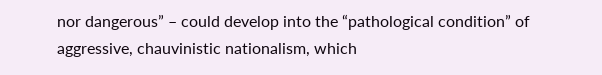nor dangerous” – could develop into the “pathological condition” of aggressive, chauvinistic nationalism, which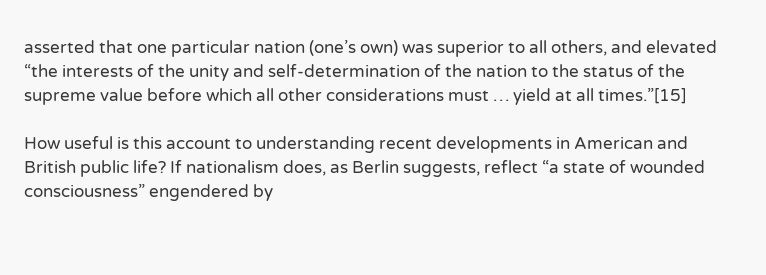asserted that one particular nation (one’s own) was superior to all others, and elevated “the interests of the unity and self-determination of the nation to the status of the supreme value before which all other considerations must … yield at all times.”[15]

How useful is this account to understanding recent developments in American and British public life? If nationalism does, as Berlin suggests, reflect “a state of wounded consciousness” engendered by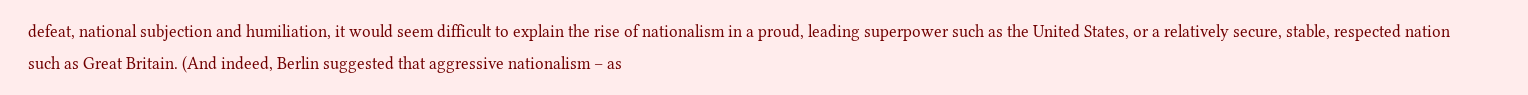defeat, national subjection and humiliation, it would seem difficult to explain the rise of nationalism in a proud, leading superpower such as the United States, or a relatively secure, stable, respected nation such as Great Britain. (And indeed, Berlin suggested that aggressive nationalism – as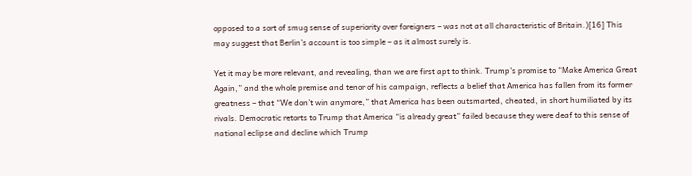opposed to a sort of smug sense of superiority over foreigners – was not at all characteristic of Britain.)[16] This may suggest that Berlin’s account is too simple – as it almost surely is.

Yet it may be more relevant, and revealing, than we are first apt to think. Trump’s promise to “Make America Great Again,” and the whole premise and tenor of his campaign, reflects a belief that America has fallen from its former greatness – that “We don’t win anymore,” that America has been outsmarted, cheated, in short humiliated by its rivals. Democratic retorts to Trump that America “is already great” failed because they were deaf to this sense of national eclipse and decline which Trump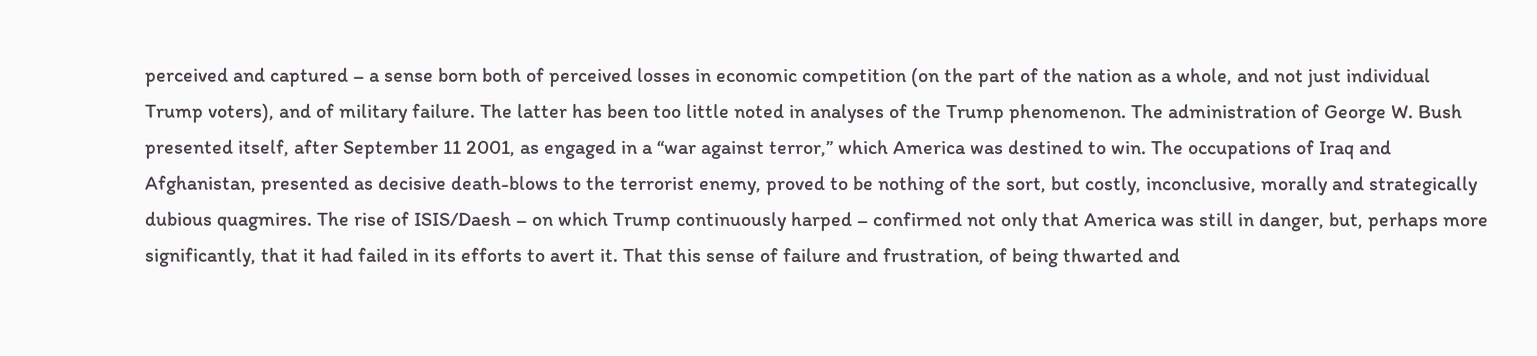perceived and captured – a sense born both of perceived losses in economic competition (on the part of the nation as a whole, and not just individual Trump voters), and of military failure. The latter has been too little noted in analyses of the Trump phenomenon. The administration of George W. Bush presented itself, after September 11 2001, as engaged in a “war against terror,” which America was destined to win. The occupations of Iraq and Afghanistan, presented as decisive death-blows to the terrorist enemy, proved to be nothing of the sort, but costly, inconclusive, morally and strategically dubious quagmires. The rise of ISIS/Daesh – on which Trump continuously harped – confirmed not only that America was still in danger, but, perhaps more significantly, that it had failed in its efforts to avert it. That this sense of failure and frustration, of being thwarted and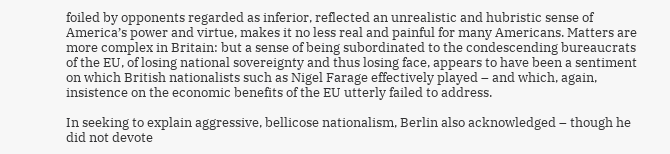foiled by opponents regarded as inferior, reflected an unrealistic and hubristic sense of America’s power and virtue, makes it no less real and painful for many Americans. Matters are more complex in Britain: but a sense of being subordinated to the condescending bureaucrats of the EU, of losing national sovereignty and thus losing face, appears to have been a sentiment on which British nationalists such as Nigel Farage effectively played – and which, again, insistence on the economic benefits of the EU utterly failed to address.

In seeking to explain aggressive, bellicose nationalism, Berlin also acknowledged – though he did not devote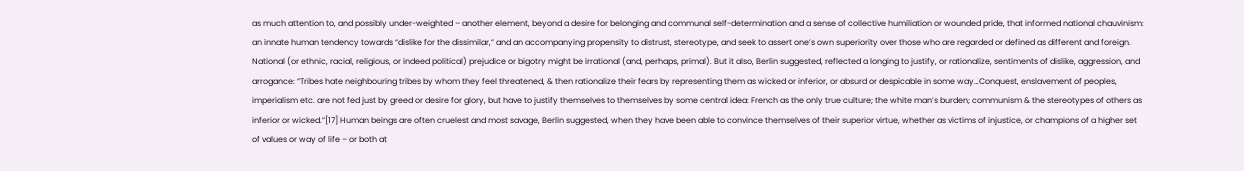as much attention to, and possibly under-weighted – another element, beyond a desire for belonging and communal self-determination and a sense of collective humiliation or wounded pride, that informed national chauvinism: an innate human tendency towards “dislike for the dissimilar,” and an accompanying propensity to distrust, stereotype, and seek to assert one’s own superiority over those who are regarded or defined as different and foreign. National (or ethnic, racial, religious, or indeed political) prejudice or bigotry might be irrational (and, perhaps, primal). But it also, Berlin suggested, reflected a longing to justify, or rationalize, sentiments of dislike, aggression, and arrogance: “Tribes hate neighbouring tribes by whom they feel threatened, & then rationalize their fears by representing them as wicked or inferior, or absurd or despicable in some way…Conquest, enslavement of peoples, imperialism etc. are not fed just by greed or desire for glory, but have to justify themselves to themselves by some central idea: French as the only true culture; the white man’s burden; communism & the stereotypes of others as inferior or wicked.”[17] Human beings are often cruelest and most savage, Berlin suggested, when they have been able to convince themselves of their superior virtue, whether as victims of injustice, or champions of a higher set of values or way of life – or both at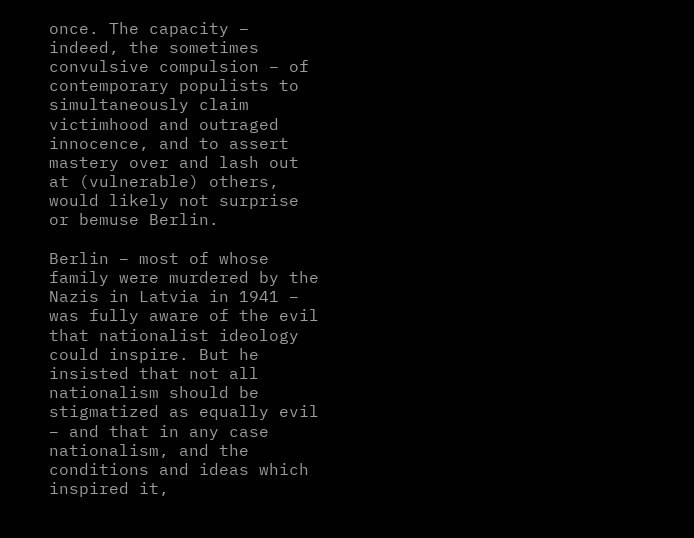once. The capacity – indeed, the sometimes convulsive compulsion – of contemporary populists to simultaneously claim victimhood and outraged innocence, and to assert mastery over and lash out at (vulnerable) others, would likely not surprise or bemuse Berlin.

Berlin – most of whose family were murdered by the Nazis in Latvia in 1941 – was fully aware of the evil that nationalist ideology could inspire. But he insisted that not all nationalism should be stigmatized as equally evil – and that in any case nationalism, and the conditions and ideas which inspired it,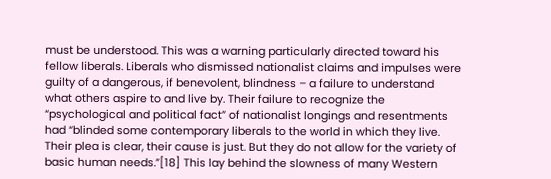must be understood. This was a warning particularly directed toward his fellow liberals. Liberals who dismissed nationalist claims and impulses were guilty of a dangerous, if benevolent, blindness – a failure to understand what others aspire to and live by. Their failure to recognize the “psychological and political fact” of nationalist longings and resentments had “blinded some contemporary liberals to the world in which they live. Their plea is clear, their cause is just. But they do not allow for the variety of basic human needs.”[18] This lay behind the slowness of many Western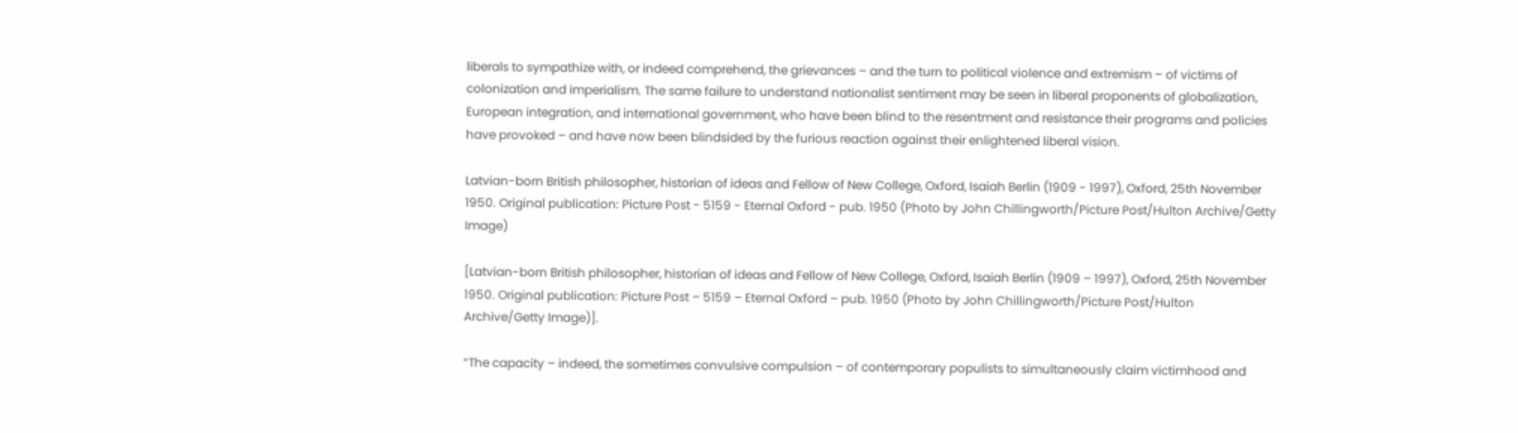liberals to sympathize with, or indeed comprehend, the grievances – and the turn to political violence and extremism – of victims of colonization and imperialism. The same failure to understand nationalist sentiment may be seen in liberal proponents of globalization, European integration, and international government, who have been blind to the resentment and resistance their programs and policies have provoked – and have now been blindsided by the furious reaction against their enlightened liberal vision.

Latvian-born British philosopher, historian of ideas and Fellow of New College, Oxford, Isaiah Berlin (1909 - 1997), Oxford, 25th November 1950. Original publication: Picture Post - 5159 - Eternal Oxford - pub. 1950 (Photo by John Chillingworth/Picture Post/Hulton Archive/Getty Image)

[Latvian-born British philosopher, historian of ideas and Fellow of New College, Oxford, Isaiah Berlin (1909 – 1997), Oxford, 25th November 1950. Original publication: Picture Post – 5159 – Eternal Oxford – pub. 1950 (Photo by John Chillingworth/Picture Post/Hulton Archive/Getty Image)].

“The capacity – indeed, the sometimes convulsive compulsion – of contemporary populists to simultaneously claim victimhood and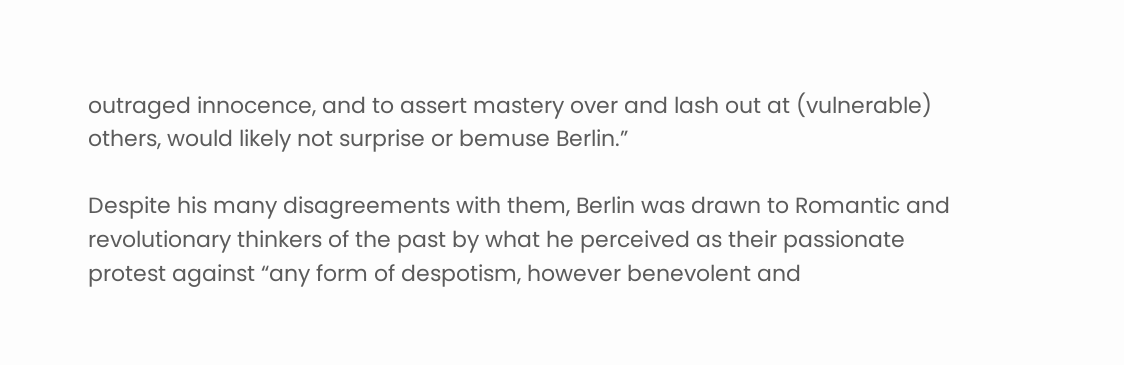outraged innocence, and to assert mastery over and lash out at (vulnerable) others, would likely not surprise or bemuse Berlin.”

Despite his many disagreements with them, Berlin was drawn to Romantic and revolutionary thinkers of the past by what he perceived as their passionate protest against “any form of despotism, however benevolent and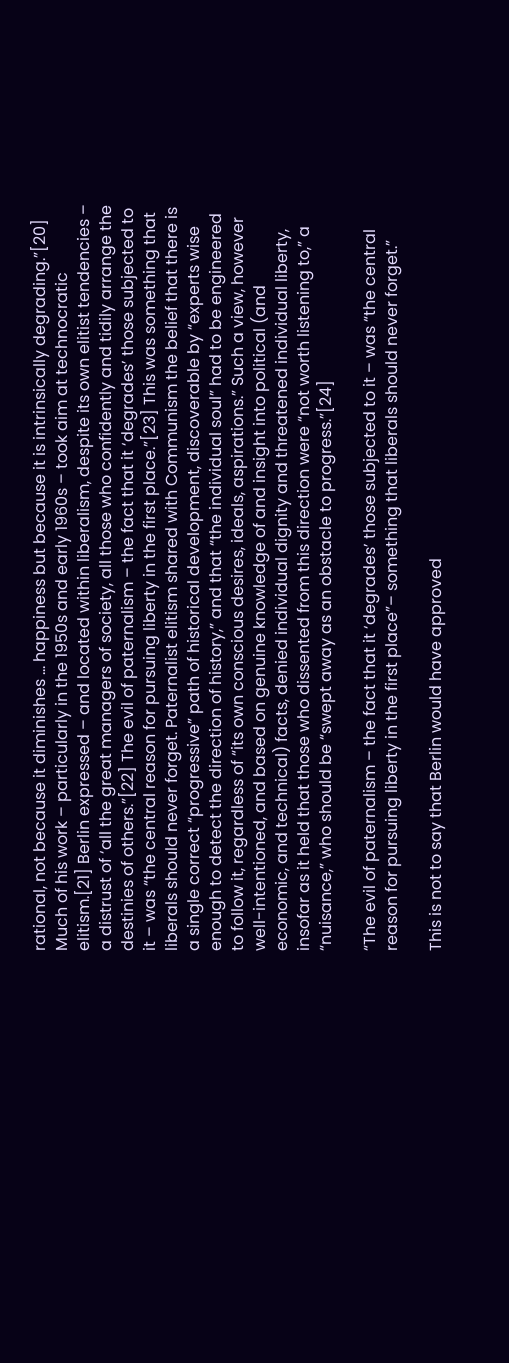rational, not because it diminishes … happiness but because it is intrinsically degrading.”[20] Much of his work – particularly in the 1950s and early 1960s – took aim at technocratic elitism.[21] Berlin expressed – and located within liberalism, despite its own elitist tendencies – a distrust of ‘all the great managers of society, all those who confidently and tidily arrange the destinies of others.”[22] The evil of paternalism – the fact that it ‘degrades’ those subjected to it – was “the central reason for pursuing liberty in the first place.”[23] This was something that liberals should never forget. Paternalist elitism shared with Communism the belief that there is a single correct “progressive” path of historical development, discoverable by “experts wise enough to detect the direction of history,” and that “the individual soul” had to be engineered to follow it, regardless of “its own conscious desires, ideals, aspirations.” Such a view, however well-intentioned, and based on genuine knowledge of and insight into political (and economic, and technical) facts, denied individual dignity and threatened individual liberty, insofar as it held that those who dissented from this direction were “not worth listening to,” a “nuisance,” who should be “swept away as an obstacle to progress.”[24]

“The evil of paternalism – the fact that it ‘degrades’ those subjected to it – was “the central reason for pursuing liberty in the first place”– something that liberals should never forget.”

This is not to say that Berlin would have approved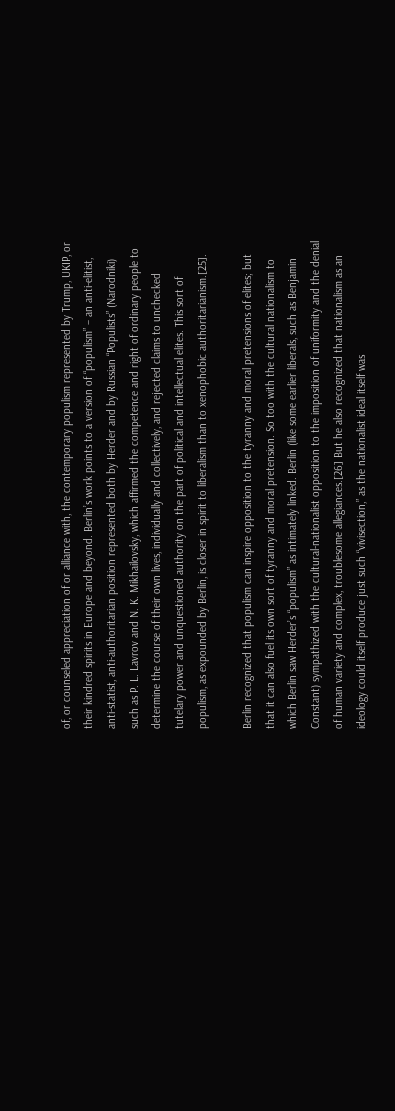of, or counseled appreciation of or alliance with, the contemporary populism represented by Trump, UKIP, or their kindred spirits in Europe and beyond. Berlin’s work points to a version of “populism” – an anti-elitist, anti-statist, anti-authoritarian position represented both by Herder and by Russian “Populists” (Narodniki) such as P. L. Lavrov and N. K. Mikhailovsky, which affirmed the competence and right of ordinary people to determine the course of their own lives, individually and collectively, and rejected claims to unchecked tutelary power and unquestioned authority on the part of political and intellectual elites. This sort of populism, as expounded by Berlin, is closer in spirit to liberalism than to xenophobic authoritarianism.[25].

Berlin recognized that populism can inspire opposition to the tyranny and moral pretensions of elites; but that it can also fuel its own sort of tyranny and moral pretension. So too with the cultural nationalism to which Berlin saw Herder’s “populism” as intimately linked. Berlin (like some earlier liberals, such as Benjamin Constant) sympathized with the cultural-nationalist opposition to the imposition of uniformity and the denial of human variety and complex, troublesome allegiances.[26] But he also recognized that nationalism as an ideology could itself produce just such “vivisection,” as the nationalist ideal itself was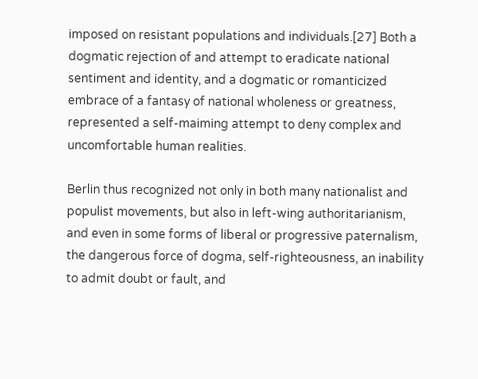imposed on resistant populations and individuals.[27] Both a dogmatic rejection of and attempt to eradicate national sentiment and identity, and a dogmatic or romanticized embrace of a fantasy of national wholeness or greatness, represented a self-maiming attempt to deny complex and uncomfortable human realities.

Berlin thus recognized not only in both many nationalist and populist movements, but also in left-wing authoritarianism, and even in some forms of liberal or progressive paternalism, the dangerous force of dogma, self-righteousness, an inability to admit doubt or fault, and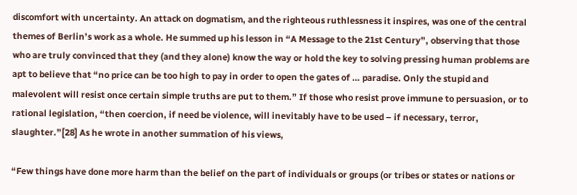discomfort with uncertainty. An attack on dogmatism, and the righteous ruthlessness it inspires, was one of the central themes of Berlin’s work as a whole. He summed up his lesson in “A Message to the 21st Century”, observing that those who are truly convinced that they (and they alone) know the way or hold the key to solving pressing human problems are apt to believe that “no price can be too high to pay in order to open the gates of … paradise. Only the stupid and malevolent will resist once certain simple truths are put to them.” If those who resist prove immune to persuasion, or to rational legislation, “then coercion, if need be violence, will inevitably have to be used – if necessary, terror, slaughter.”[28] As he wrote in another summation of his views,

“Few things have done more harm than the belief on the part of individuals or groups (or tribes or states or nations or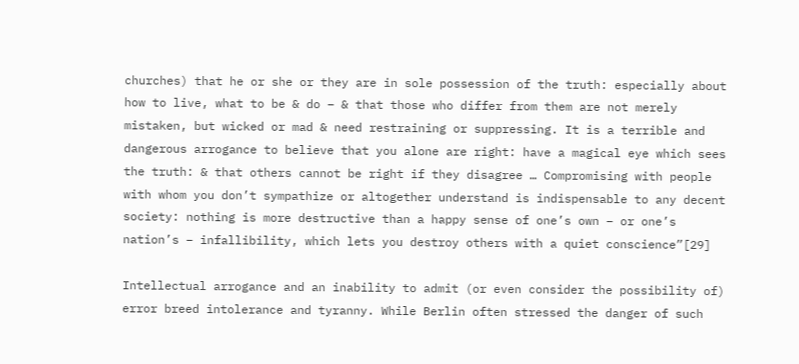churches) that he or she or they are in sole possession of the truth: especially about how to live, what to be & do – & that those who differ from them are not merely mistaken, but wicked or mad & need restraining or suppressing. It is a terrible and dangerous arrogance to believe that you alone are right: have a magical eye which sees the truth: & that others cannot be right if they disagree … Compromising with people with whom you don’t sympathize or altogether understand is indispensable to any decent society: nothing is more destructive than a happy sense of one’s own – or one’s nation’s – infallibility, which lets you destroy others with a quiet conscience”[29]

Intellectual arrogance and an inability to admit (or even consider the possibility of) error breed intolerance and tyranny. While Berlin often stressed the danger of such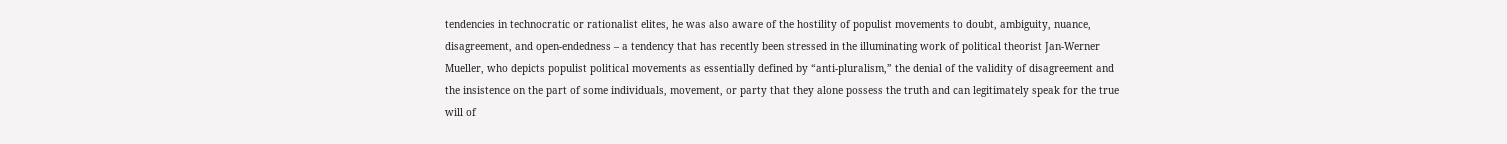tendencies in technocratic or rationalist elites, he was also aware of the hostility of populist movements to doubt, ambiguity, nuance, disagreement, and open-endedness – a tendency that has recently been stressed in the illuminating work of political theorist Jan-Werner Mueller, who depicts populist political movements as essentially defined by “anti-pluralism,” the denial of the validity of disagreement and the insistence on the part of some individuals, movement, or party that they alone possess the truth and can legitimately speak for the true will of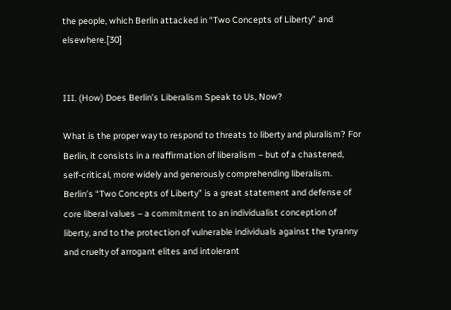the people, which Berlin attacked in “Two Concepts of Liberty” and elsewhere.[30]


III. (How) Does Berlin’s Liberalism Speak to Us, Now?

What is the proper way to respond to threats to liberty and pluralism? For Berlin, it consists in a reaffirmation of liberalism – but of a chastened, self-critical, more widely and generously comprehending liberalism. Berlin’s “Two Concepts of Liberty” is a great statement and defense of core liberal values – a commitment to an individualist conception of liberty, and to the protection of vulnerable individuals against the tyranny and cruelty of arrogant elites and intolerant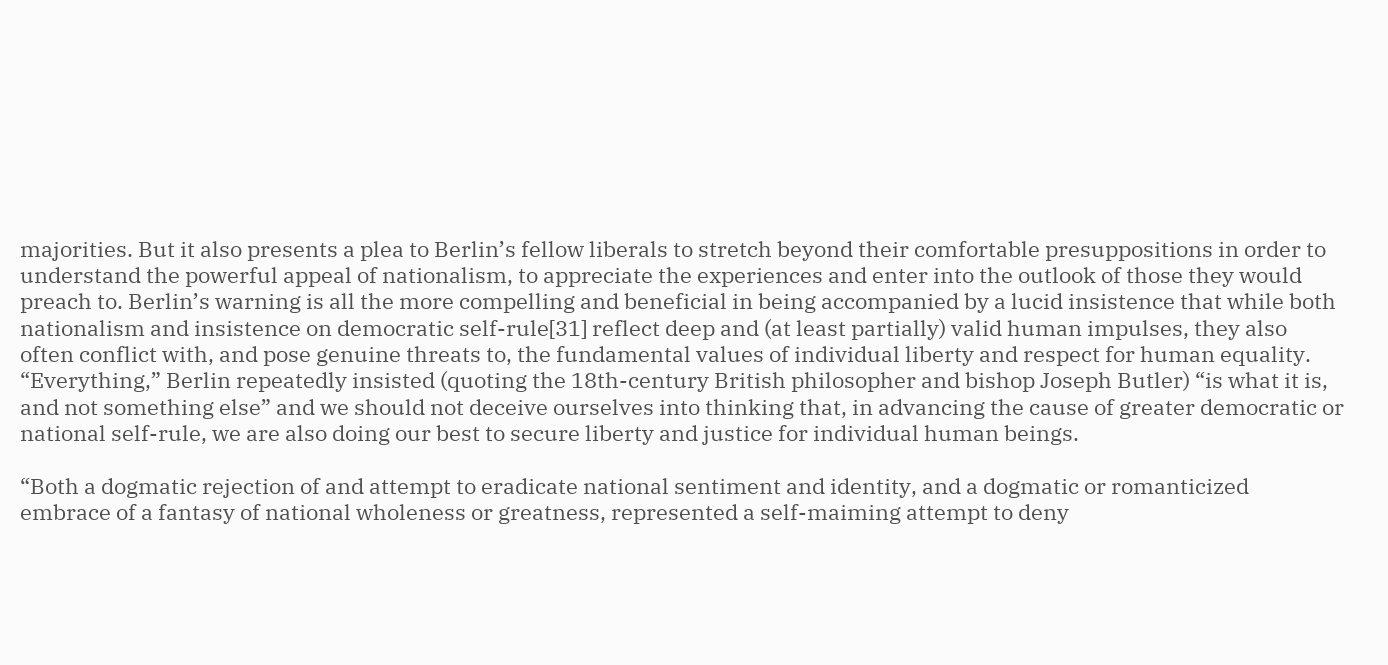majorities. But it also presents a plea to Berlin’s fellow liberals to stretch beyond their comfortable presuppositions in order to understand the powerful appeal of nationalism, to appreciate the experiences and enter into the outlook of those they would preach to. Berlin’s warning is all the more compelling and beneficial in being accompanied by a lucid insistence that while both nationalism and insistence on democratic self-rule[31] reflect deep and (at least partially) valid human impulses, they also often conflict with, and pose genuine threats to, the fundamental values of individual liberty and respect for human equality. “Everything,” Berlin repeatedly insisted (quoting the 18th-century British philosopher and bishop Joseph Butler) “is what it is, and not something else” and we should not deceive ourselves into thinking that, in advancing the cause of greater democratic or national self-rule, we are also doing our best to secure liberty and justice for individual human beings.

“Both a dogmatic rejection of and attempt to eradicate national sentiment and identity, and a dogmatic or romanticized embrace of a fantasy of national wholeness or greatness, represented a self-maiming attempt to deny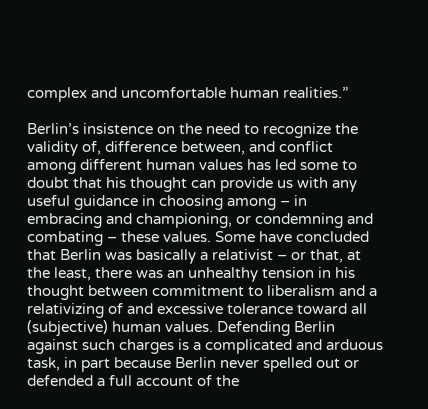complex and uncomfortable human realities.”

Berlin’s insistence on the need to recognize the validity of, difference between, and conflict among different human values has led some to doubt that his thought can provide us with any useful guidance in choosing among – in embracing and championing, or condemning and combating – these values. Some have concluded that Berlin was basically a relativist – or that, at the least, there was an unhealthy tension in his thought between commitment to liberalism and a relativizing of and excessive tolerance toward all (subjective) human values. Defending Berlin against such charges is a complicated and arduous task, in part because Berlin never spelled out or defended a full account of the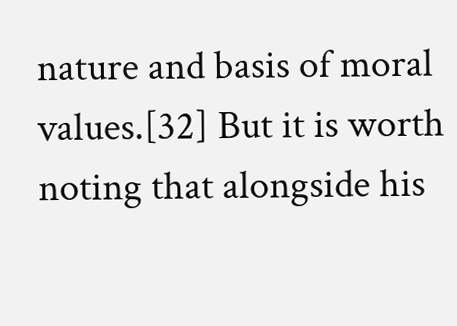nature and basis of moral values.[32] But it is worth noting that alongside his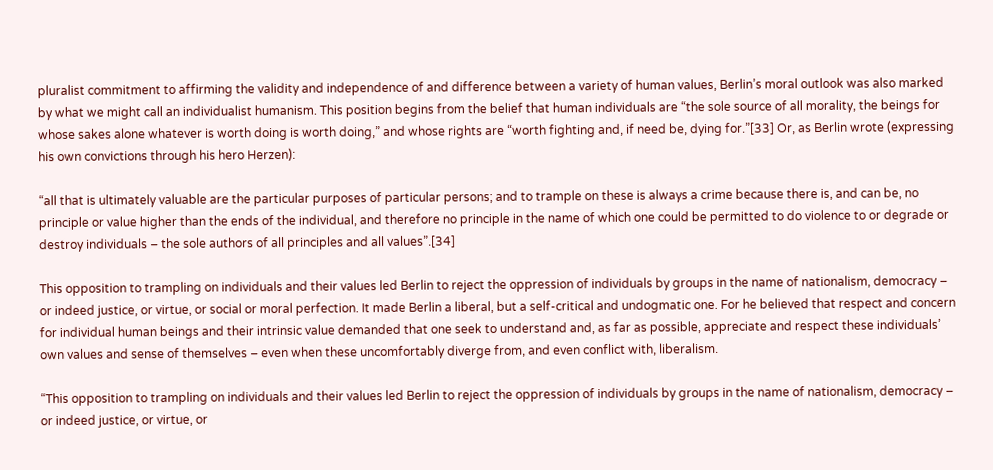pluralist commitment to affirming the validity and independence of and difference between a variety of human values, Berlin’s moral outlook was also marked by what we might call an individualist humanism. This position begins from the belief that human individuals are “the sole source of all morality, the beings for whose sakes alone whatever is worth doing is worth doing,” and whose rights are “worth fighting and, if need be, dying for.”[33] Or, as Berlin wrote (expressing his own convictions through his hero Herzen):

“all that is ultimately valuable are the particular purposes of particular persons; and to trample on these is always a crime because there is, and can be, no principle or value higher than the ends of the individual, and therefore no principle in the name of which one could be permitted to do violence to or degrade or destroy individuals – the sole authors of all principles and all values”.[34]

This opposition to trampling on individuals and their values led Berlin to reject the oppression of individuals by groups in the name of nationalism, democracy – or indeed justice, or virtue, or social or moral perfection. It made Berlin a liberal, but a self-critical and undogmatic one. For he believed that respect and concern for individual human beings and their intrinsic value demanded that one seek to understand and, as far as possible, appreciate and respect these individuals’ own values and sense of themselves – even when these uncomfortably diverge from, and even conflict with, liberalism.

“This opposition to trampling on individuals and their values led Berlin to reject the oppression of individuals by groups in the name of nationalism, democracy – or indeed justice, or virtue, or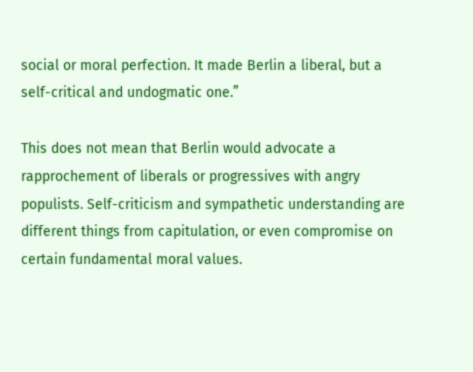social or moral perfection. It made Berlin a liberal, but a self-critical and undogmatic one.”

This does not mean that Berlin would advocate a rapprochement of liberals or progressives with angry populists. Self-criticism and sympathetic understanding are different things from capitulation, or even compromise on certain fundamental moral values.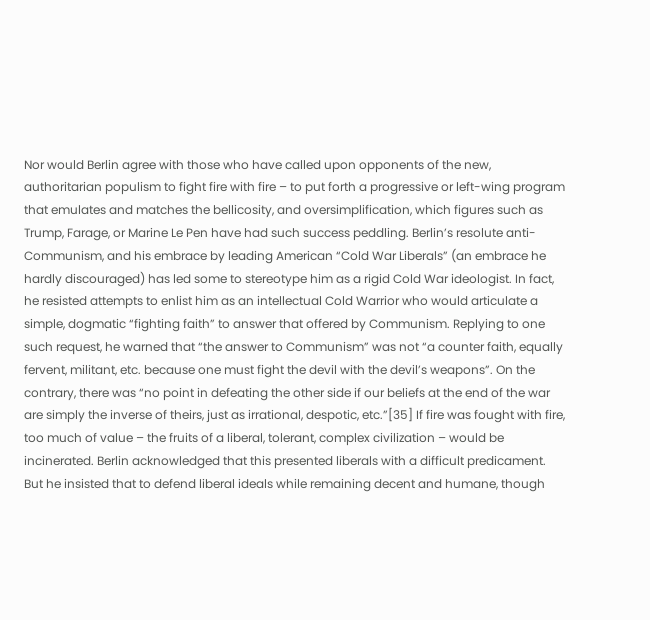Nor would Berlin agree with those who have called upon opponents of the new, authoritarian populism to fight fire with fire – to put forth a progressive or left-wing program that emulates and matches the bellicosity, and oversimplification, which figures such as Trump, Farage, or Marine Le Pen have had such success peddling. Berlin’s resolute anti-Communism, and his embrace by leading American “Cold War Liberals” (an embrace he hardly discouraged) has led some to stereotype him as a rigid Cold War ideologist. In fact, he resisted attempts to enlist him as an intellectual Cold Warrior who would articulate a simple, dogmatic “fighting faith” to answer that offered by Communism. Replying to one such request, he warned that “the answer to Communism” was not “a counter faith, equally fervent, militant, etc. because one must fight the devil with the devil’s weapons”. On the contrary, there was “no point in defeating the other side if our beliefs at the end of the war are simply the inverse of theirs, just as irrational, despotic, etc.”[35] If fire was fought with fire, too much of value – the fruits of a liberal, tolerant, complex civilization – would be incinerated. Berlin acknowledged that this presented liberals with a difficult predicament. But he insisted that to defend liberal ideals while remaining decent and humane, though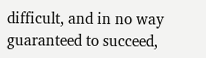difficult, and in no way guaranteed to succeed,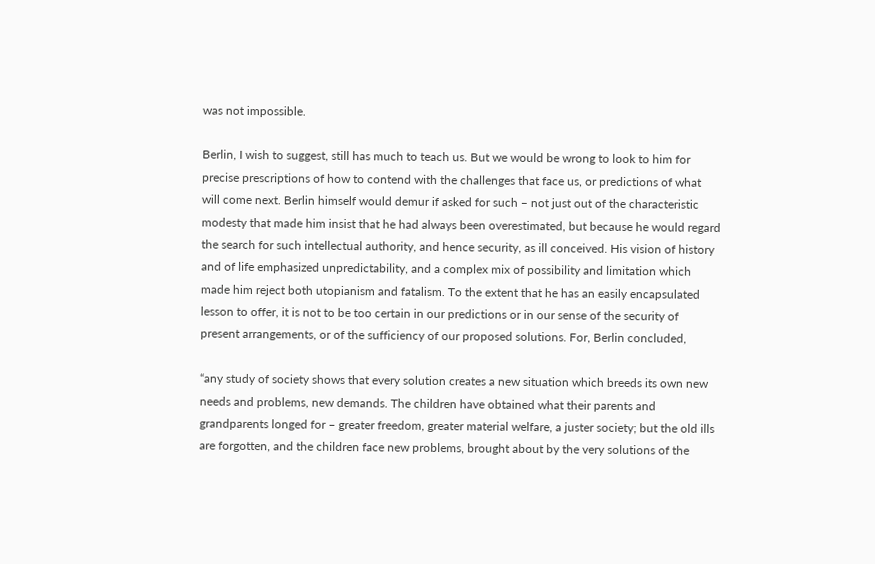was not impossible.

Berlin, I wish to suggest, still has much to teach us. But we would be wrong to look to him for precise prescriptions of how to contend with the challenges that face us, or predictions of what will come next. Berlin himself would demur if asked for such – not just out of the characteristic modesty that made him insist that he had always been overestimated, but because he would regard the search for such intellectual authority, and hence security, as ill conceived. His vision of history and of life emphasized unpredictability, and a complex mix of possibility and limitation which made him reject both utopianism and fatalism. To the extent that he has an easily encapsulated lesson to offer, it is not to be too certain in our predictions or in our sense of the security of present arrangements, or of the sufficiency of our proposed solutions. For, Berlin concluded,

“any study of society shows that every solution creates a new situation which breeds its own new needs and problems, new demands. The children have obtained what their parents and grandparents longed for – greater freedom, greater material welfare, a juster society; but the old ills are forgotten, and the children face new problems, brought about by the very solutions of the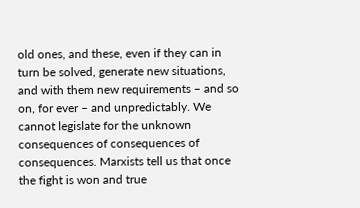old ones, and these, even if they can in turn be solved, generate new situations, and with them new requirements – and so on, for ever – and unpredictably. We cannot legislate for the unknown consequences of consequences of consequences. Marxists tell us that once the fight is won and true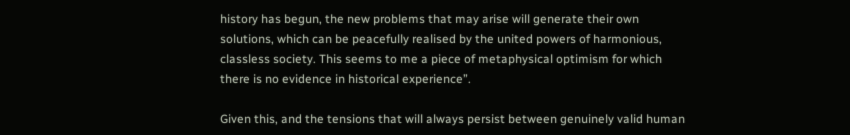history has begun, the new problems that may arise will generate their own solutions, which can be peacefully realised by the united powers of harmonious, classless society. This seems to me a piece of metaphysical optimism for which there is no evidence in historical experience”.

Given this, and the tensions that will always persist between genuinely valid human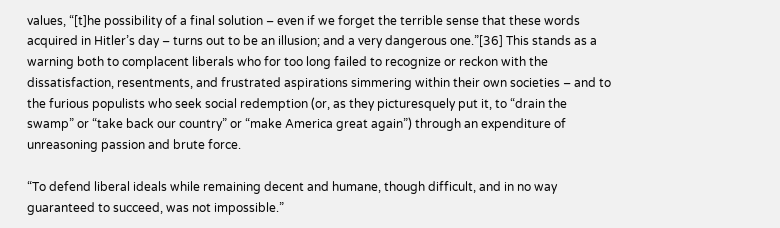values, “[t]he possibility of a final solution – even if we forget the terrible sense that these words acquired in Hitler’s day – turns out to be an illusion; and a very dangerous one.”[36] This stands as a warning both to complacent liberals who for too long failed to recognize or reckon with the dissatisfaction, resentments, and frustrated aspirations simmering within their own societies – and to the furious populists who seek social redemption (or, as they picturesquely put it, to “drain the swamp” or “take back our country” or “make America great again”) through an expenditure of unreasoning passion and brute force.

“To defend liberal ideals while remaining decent and humane, though difficult, and in no way guaranteed to succeed, was not impossible.”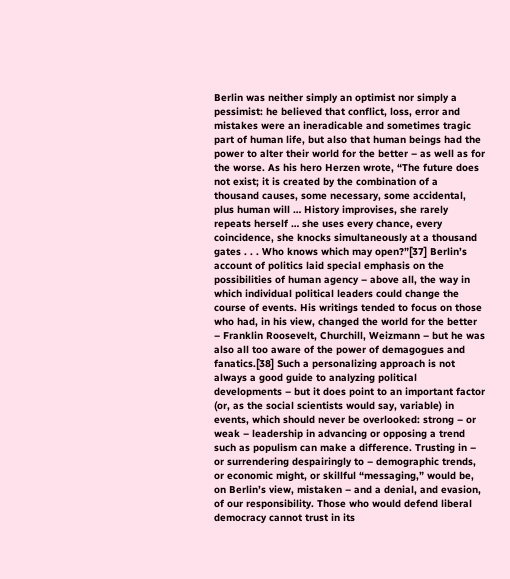Berlin was neither simply an optimist nor simply a pessimist: he believed that conflict, loss, error and mistakes were an ineradicable and sometimes tragic part of human life, but also that human beings had the power to alter their world for the better – as well as for the worse. As his hero Herzen wrote, “The future does not exist; it is created by the combination of a thousand causes, some necessary, some accidental, plus human will … History improvises, she rarely repeats herself … she uses every chance, every coincidence, she knocks simultaneously at a thousand gates . . . Who knows which may open?”[37] Berlin’s account of politics laid special emphasis on the possibilities of human agency – above all, the way in which individual political leaders could change the course of events. His writings tended to focus on those who had, in his view, changed the world for the better – Franklin Roosevelt, Churchill, Weizmann – but he was also all too aware of the power of demagogues and fanatics.[38] Such a personalizing approach is not always a good guide to analyzing political developments – but it does point to an important factor (or, as the social scientists would say, variable) in events, which should never be overlooked: strong – or weak – leadership in advancing or opposing a trend such as populism can make a difference. Trusting in – or surrendering despairingly to – demographic trends, or economic might, or skillful “messaging,” would be, on Berlin’s view, mistaken – and a denial, and evasion, of our responsibility. Those who would defend liberal democracy cannot trust in its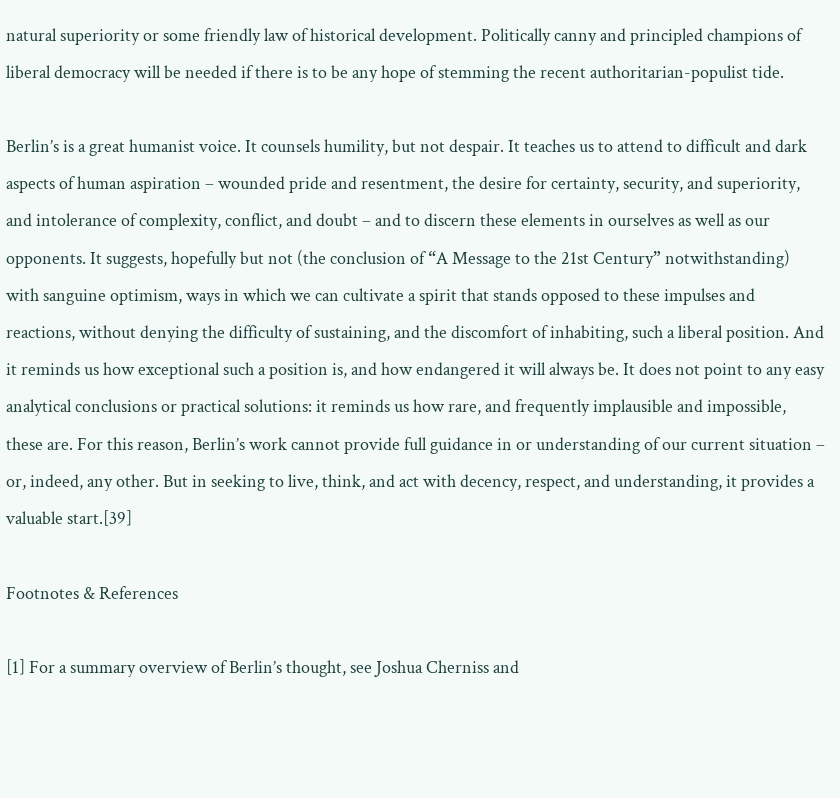natural superiority or some friendly law of historical development. Politically canny and principled champions of liberal democracy will be needed if there is to be any hope of stemming the recent authoritarian-populist tide.

Berlin’s is a great humanist voice. It counsels humility, but not despair. It teaches us to attend to difficult and dark aspects of human aspiration – wounded pride and resentment, the desire for certainty, security, and superiority, and intolerance of complexity, conflict, and doubt – and to discern these elements in ourselves as well as our opponents. It suggests, hopefully but not (the conclusion of “A Message to the 21st Century” notwithstanding) with sanguine optimism, ways in which we can cultivate a spirit that stands opposed to these impulses and reactions, without denying the difficulty of sustaining, and the discomfort of inhabiting, such a liberal position. And it reminds us how exceptional such a position is, and how endangered it will always be. It does not point to any easy analytical conclusions or practical solutions: it reminds us how rare, and frequently implausible and impossible, these are. For this reason, Berlin’s work cannot provide full guidance in or understanding of our current situation – or, indeed, any other. But in seeking to live, think, and act with decency, respect, and understanding, it provides a valuable start.[39]

Footnotes & References

[1] For a summary overview of Berlin’s thought, see Joshua Cherniss and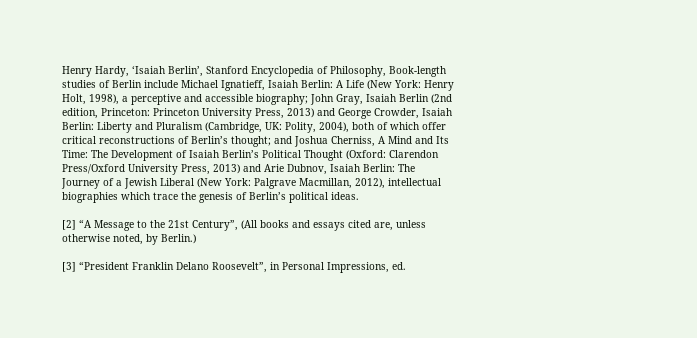Henry Hardy, ‘Isaiah Berlin’, Stanford Encyclopedia of Philosophy, Book-length studies of Berlin include Michael Ignatieff, Isaiah Berlin: A Life (New York: Henry Holt, 1998), a perceptive and accessible biography; John Gray, Isaiah Berlin (2nd edition, Princeton: Princeton University Press, 2013) and George Crowder, Isaiah Berlin: Liberty and Pluralism (Cambridge, UK: Polity, 2004), both of which offer critical reconstructions of Berlin’s thought; and Joshua Cherniss, A Mind and Its Time: The Development of Isaiah Berlin’s Political Thought (Oxford: Clarendon Press/Oxford University Press, 2013) and Arie Dubnov, Isaiah Berlin: The Journey of a Jewish Liberal (New York: Palgrave Macmillan, 2012), intellectual biographies which trace the genesis of Berlin’s political ideas.

[2] “A Message to the 21st Century”, (All books and essays cited are, unless otherwise noted, by Berlin.)

[3] “President Franklin Delano Roosevelt”, in Personal Impressions, ed.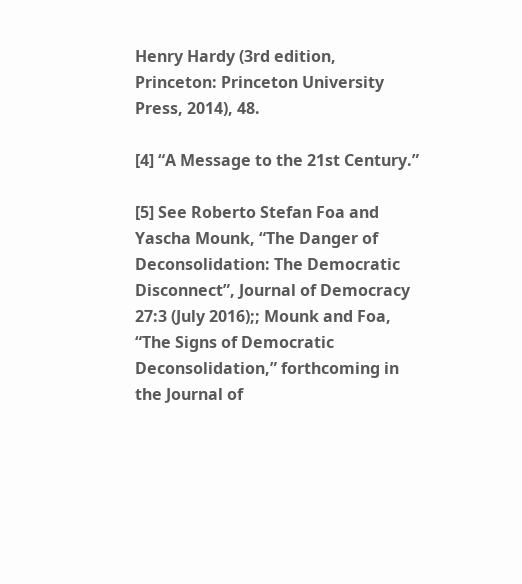Henry Hardy (3rd edition, Princeton: Princeton University Press, 2014), 48.

[4] “A Message to the 21st Century.”

[5] See Roberto Stefan Foa and Yascha Mounk, “The Danger of Deconsolidation: The Democratic Disconnect”, Journal of Democracy 27:3 (July 2016);; Mounk and Foa, “The Signs of Democratic Deconsolidation,” forthcoming in the Journal of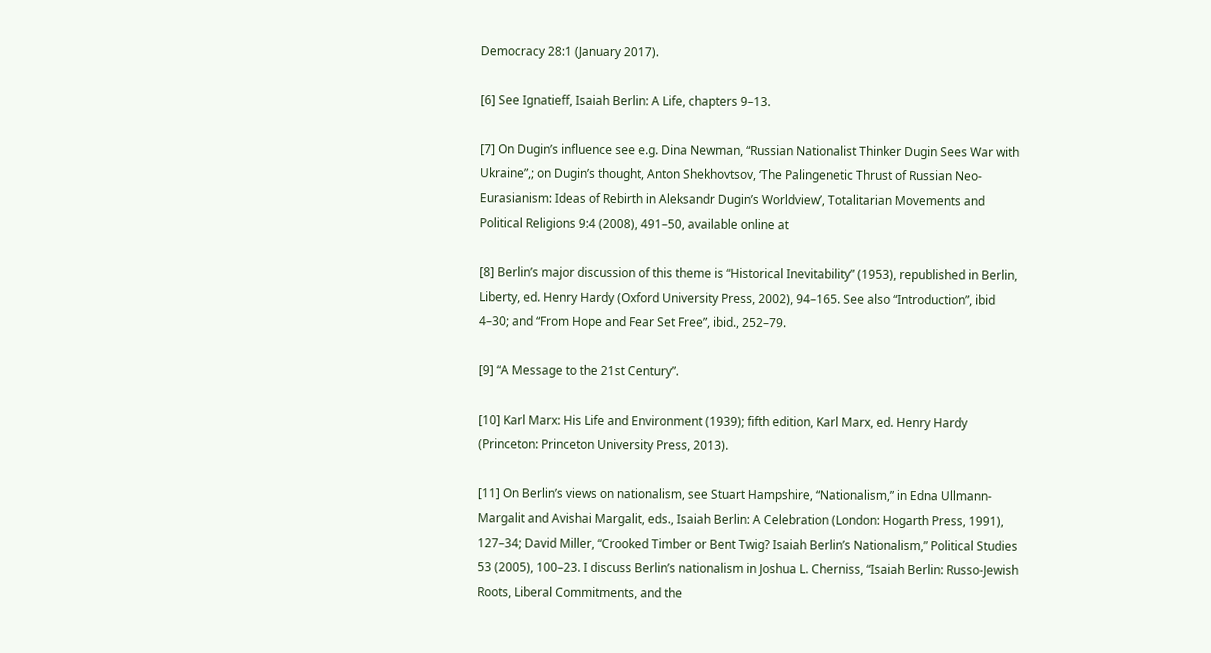Democracy 28:1 (January 2017).

[6] See Ignatieff, Isaiah Berlin: A Life, chapters 9–13.

[7] On Dugin’s influence see e.g. Dina Newman, “Russian Nationalist Thinker Dugin Sees War with Ukraine”,; on Dugin’s thought, Anton Shekhovtsov, ‘The Palingenetic Thrust of Russian Neo-Eurasianism: Ideas of Rebirth in Aleksandr Dugin’s Worldview’, Totalitarian Movements and Political Religions 9:4 (2008), 491–50, available online at

[8] Berlin’s major discussion of this theme is “Historical Inevitability” (1953), republished in Berlin, Liberty, ed. Henry Hardy (Oxford University Press, 2002), 94–165. See also “Introduction”, ibid 4–30; and “From Hope and Fear Set Free”, ibid., 252–79.

[9] “A Message to the 21st Century”.

[10] Karl Marx: His Life and Environment (1939); fifth edition, Karl Marx, ed. Henry Hardy (Princeton: Princeton University Press, 2013).

[11] On Berlin’s views on nationalism, see Stuart Hampshire, “Nationalism,” in Edna Ullmann-Margalit and Avishai Margalit, eds., Isaiah Berlin: A Celebration (London: Hogarth Press, 1991), 127–34; David Miller, “Crooked Timber or Bent Twig? Isaiah Berlin’s Nationalism,” Political Studies 53 (2005), 100–23. I discuss Berlin’s nationalism in Joshua L. Cherniss, “Isaiah Berlin: Russo-Jewish Roots, Liberal Commitments, and the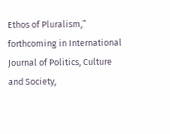Ethos of Pluralism,” forthcoming in International Journal of Politics, Culture and Society,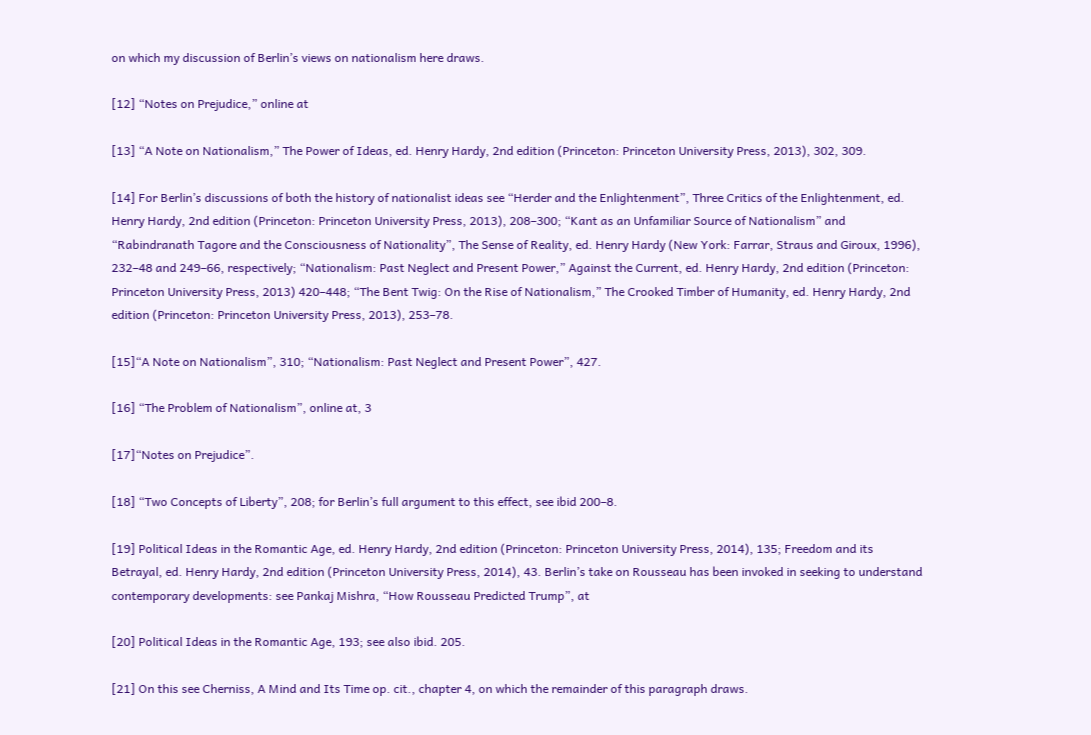on which my discussion of Berlin’s views on nationalism here draws.

[12] “Notes on Prejudice,” online at

[13] “A Note on Nationalism,” The Power of Ideas, ed. Henry Hardy, 2nd edition (Princeton: Princeton University Press, 2013), 302, 309.

[14] For Berlin’s discussions of both the history of nationalist ideas see “Herder and the Enlightenment”, Three Critics of the Enlightenment, ed. Henry Hardy, 2nd edition (Princeton: Princeton University Press, 2013), 208–300; “Kant as an Unfamiliar Source of Nationalism” and “Rabindranath Tagore and the Consciousness of Nationality”, The Sense of Reality, ed. Henry Hardy (New York: Farrar, Straus and Giroux, 1996), 232–48 and 249–66, respectively; “Nationalism: Past Neglect and Present Power,” Against the Current, ed. Henry Hardy, 2nd edition (Princeton: Princeton University Press, 2013) 420–448; “The Bent Twig: On the Rise of Nationalism,” The Crooked Timber of Humanity, ed. Henry Hardy, 2nd edition (Princeton: Princeton University Press, 2013), 253–78.

[15]“A Note on Nationalism”, 310; “Nationalism: Past Neglect and Present Power”, 427.

[16] “The Problem of Nationalism”, online at, 3

[17]“Notes on Prejudice”.

[18] “Two Concepts of Liberty”, 208; for Berlin’s full argument to this effect, see ibid 200–8.

[19] Political Ideas in the Romantic Age, ed. Henry Hardy, 2nd edition (Princeton: Princeton University Press, 2014), 135; Freedom and its Betrayal, ed. Henry Hardy, 2nd edition (Princeton University Press, 2014), 43. Berlin’s take on Rousseau has been invoked in seeking to understand contemporary developments: see Pankaj Mishra, “How Rousseau Predicted Trump”, at

[20] Political Ideas in the Romantic Age, 193; see also ibid. 205.

[21] On this see Cherniss, A Mind and Its Time op. cit., chapter 4, on which the remainder of this paragraph draws.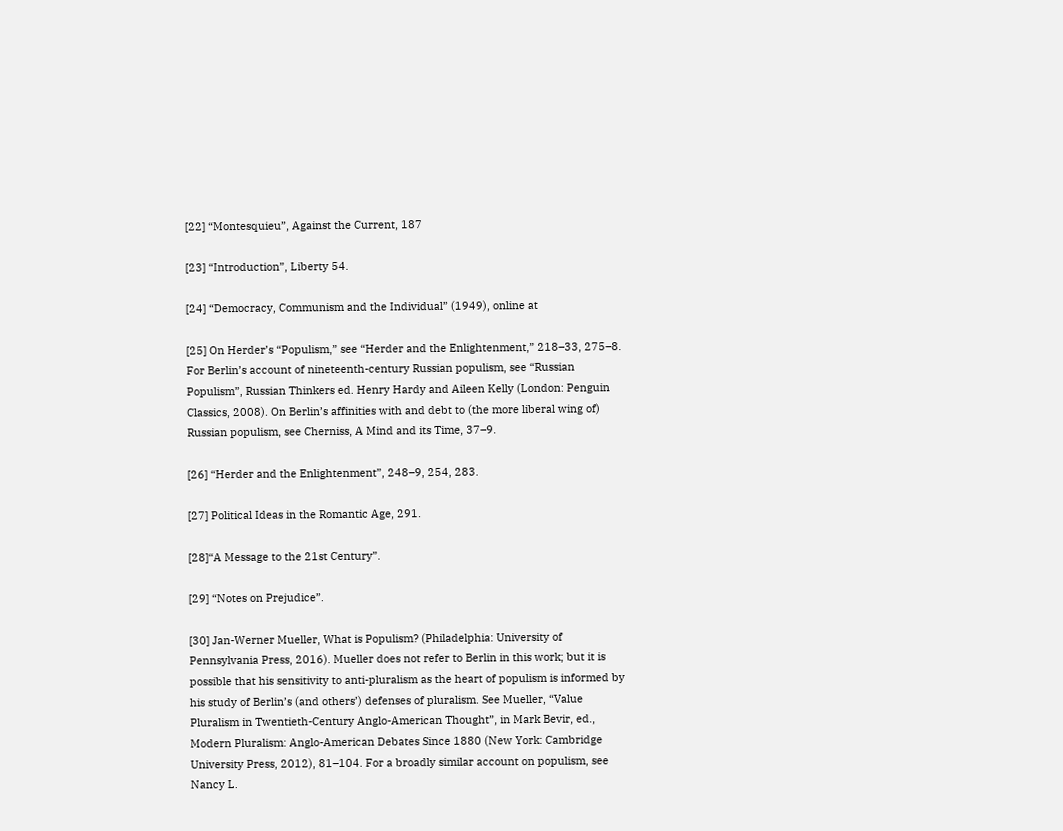[22] “Montesquieu”, Against the Current, 187

[23] “Introduction”, Liberty 54.

[24] “Democracy, Communism and the Individual” (1949), online at

[25] On Herder’s “Populism,” see “Herder and the Enlightenment,” 218–33, 275–8. For Berlin’s account of nineteenth-century Russian populism, see “Russian Populism”, Russian Thinkers ed. Henry Hardy and Aileen Kelly (London: Penguin Classics, 2008). On Berlin’s affinities with and debt to (the more liberal wing of) Russian populism, see Cherniss, A Mind and its Time, 37–9.

[26] “Herder and the Enlightenment”, 248–9, 254, 283.

[27] Political Ideas in the Romantic Age, 291.

[28]“A Message to the 21st Century”.

[29] “Notes on Prejudice”.

[30] Jan-Werner Mueller, What is Populism? (Philadelphia: University of Pennsylvania Press, 2016). Mueller does not refer to Berlin in this work; but it is possible that his sensitivity to anti-pluralism as the heart of populism is informed by his study of Berlin’s (and others’) defenses of pluralism. See Mueller, “Value Pluralism in Twentieth-Century Anglo-American Thought”, in Mark Bevir, ed., Modern Pluralism: Anglo-American Debates Since 1880 (New York: Cambridge University Press, 2012), 81–104. For a broadly similar account on populism, see Nancy L.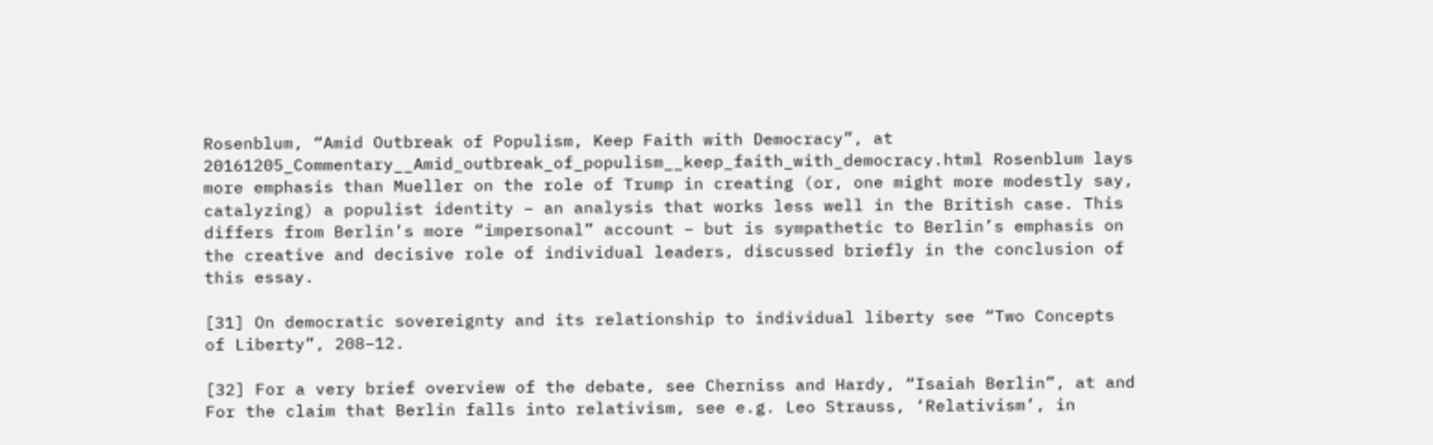Rosenblum, “Amid Outbreak of Populism, Keep Faith with Democracy”, at 20161205_Commentary__Amid_outbreak_of_populism__keep_faith_with_democracy.html Rosenblum lays more emphasis than Mueller on the role of Trump in creating (or, one might more modestly say, catalyzing) a populist identity – an analysis that works less well in the British case. This differs from Berlin’s more “impersonal” account – but is sympathetic to Berlin’s emphasis on the creative and decisive role of individual leaders, discussed briefly in the conclusion of this essay.

[31] On democratic sovereignty and its relationship to individual liberty see “Two Concepts of Liberty”, 208–12.

[32] For a very brief overview of the debate, see Cherniss and Hardy, “Isaiah Berlin”, at and For the claim that Berlin falls into relativism, see e.g. Leo Strauss, ‘Relativism’, in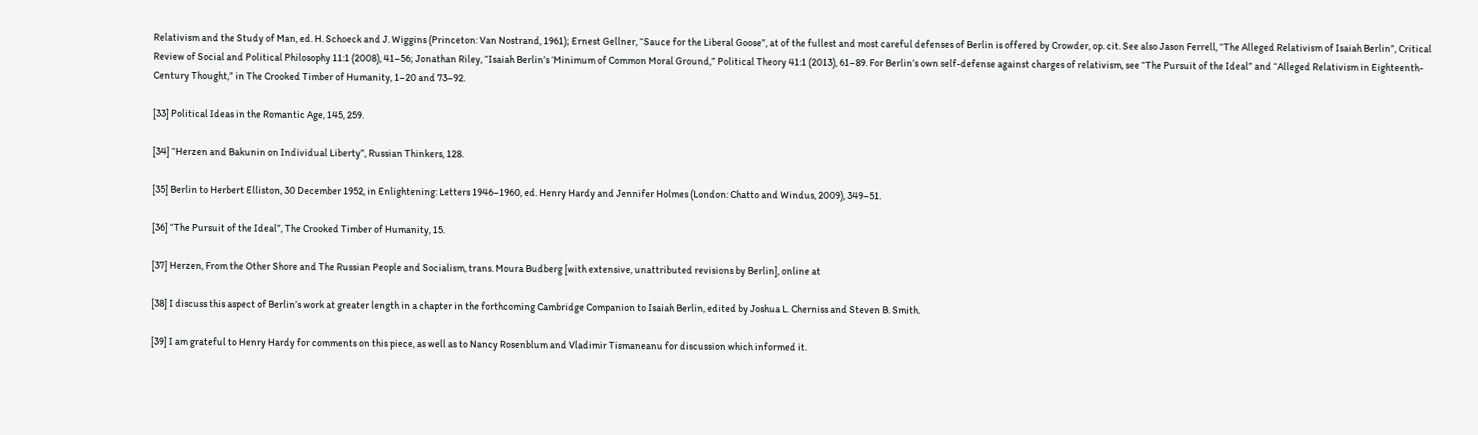Relativism and the Study of Man, ed. H. Schoeck and J. Wiggins (Princeton: Van Nostrand, 1961); Ernest Gellner, “Sauce for the Liberal Goose”, at of the fullest and most careful defenses of Berlin is offered by Crowder, op. cit. See also Jason Ferrell, “The Alleged Relativism of Isaiah Berlin”, Critical Review of Social and Political Philosophy 11:1 (2008), 41–56; Jonathan Riley, “Isaiah Berlin’s ‘Minimum of Common Moral Ground,” Political Theory 41:1 (2013), 61–89. For Berlin’s own self-defense against charges of relativism, see “The Pursuit of the Ideal” and “Alleged Relativism in Eighteenth-Century Thought,” in The Crooked Timber of Humanity, 1–20 and 73–92.

[33] Political Ideas in the Romantic Age, 145, 259.

[34] “Herzen and Bakunin on Individual Liberty”, Russian Thinkers, 128.

[35] Berlin to Herbert Elliston, 30 December 1952, in Enlightening: Letters 1946–1960, ed. Henry Hardy and Jennifer Holmes (London: Chatto and Windus, 2009), 349–51.

[36] “The Pursuit of the Ideal”, The Crooked Timber of Humanity, 15.

[37] Herzen, From the Other Shore and The Russian People and Socialism, trans. Moura Budberg [with extensive, unattributed revisions by Berlin], online at

[38] I discuss this aspect of Berlin’s work at greater length in a chapter in the forthcoming Cambridge Companion to Isaiah Berlin, edited by Joshua L. Cherniss and Steven B. Smith.

[39] I am grateful to Henry Hardy for comments on this piece, as well as to Nancy Rosenblum and Vladimir Tismaneanu for discussion which informed it.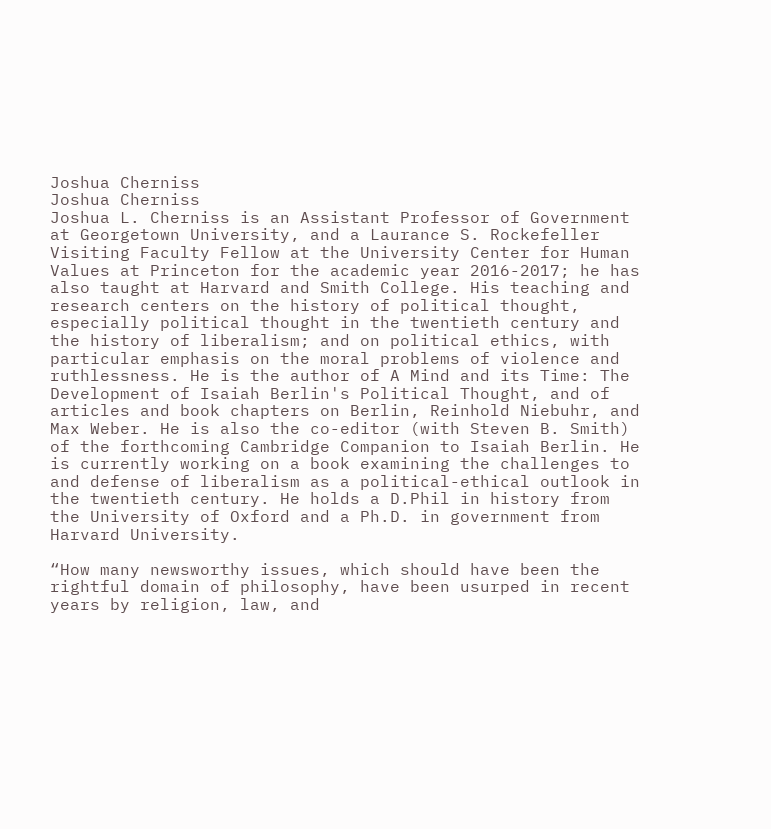Joshua Cherniss
Joshua Cherniss
Joshua L. Cherniss is an Assistant Professor of Government at Georgetown University, and a Laurance S. Rockefeller Visiting Faculty Fellow at the University Center for Human Values at Princeton for the academic year 2016-2017; he has also taught at Harvard and Smith College. His teaching and research centers on the history of political thought, especially political thought in the twentieth century and the history of liberalism; and on political ethics, with particular emphasis on the moral problems of violence and ruthlessness. He is the author of A Mind and its Time: The Development of Isaiah Berlin's Political Thought, and of articles and book chapters on Berlin, Reinhold Niebuhr, and Max Weber. He is also the co-editor (with Steven B. Smith) of the forthcoming Cambridge Companion to Isaiah Berlin. He is currently working on a book examining the challenges to and defense of liberalism as a political-ethical outlook in the twentieth century. He holds a D.Phil in history from the University of Oxford and a Ph.D. in government from Harvard University.

“How many newsworthy issues, which should have been the rightful domain of philosophy, have been usurped in recent years by religion, law, and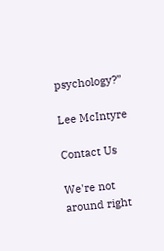psychology?”

Lee McIntyre

Contact Us

We're not around right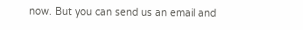now. But you can send us an email and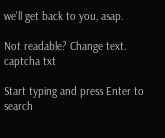we'll get back to you, asap.

Not readable? Change text. captcha txt

Start typing and press Enter to search